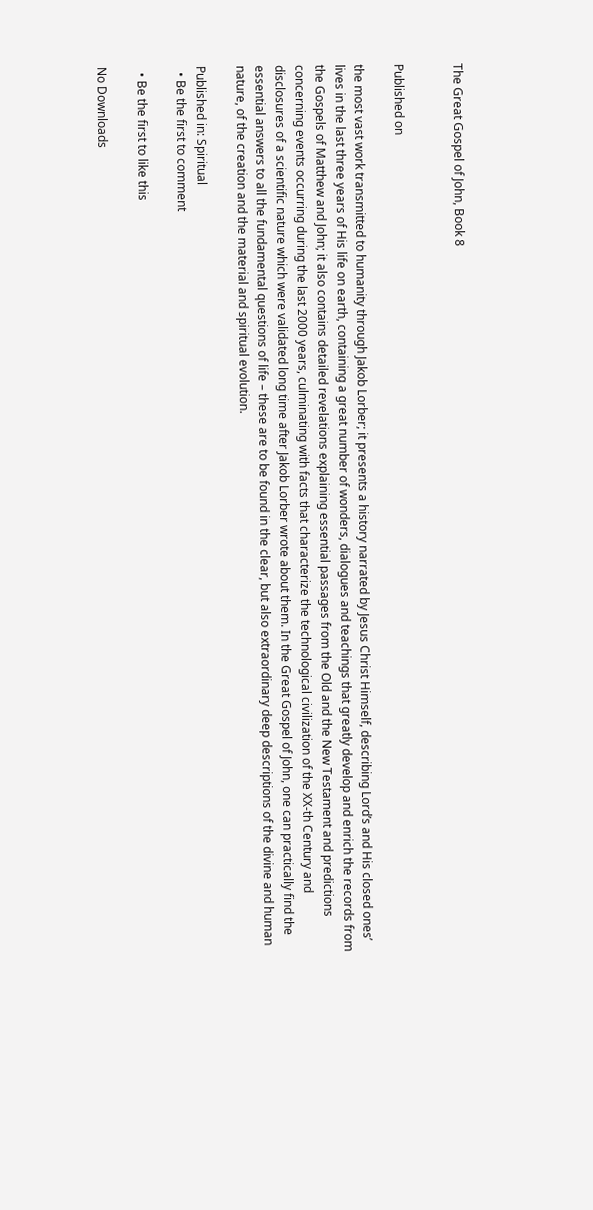The Great Gospel of John, Book 8


Published on

the most vast work transmitted to humanity through Jakob Lorber; it presents a history narrated by Jesus Christ Himself, describing Lord’s and His closed ones’ lives in the last three years of His life on earth, containing a great number of wonders, dialogues and teachings that greatly develop and enrich the records from the Gospels of Matthew and John; it also contains detailed revelations explaining essential passages from the Old and the New Testament and predictions concerning events occurring during the last 2000 years, culminating with facts that characterize the technological civilization of the XX-th Century and disclosures of a scientific nature which were validated long time after Jakob Lorber wrote about them. In the Great Gospel of John, one can practically find the essential answers to all the fundamental questions of life – these are to be found in the clear, but also extraordinary deep descriptions of the divine and human nature, of the creation and the material and spiritual evolution.

Published in: Spiritual
  • Be the first to comment

  • Be the first to like this

No Downloads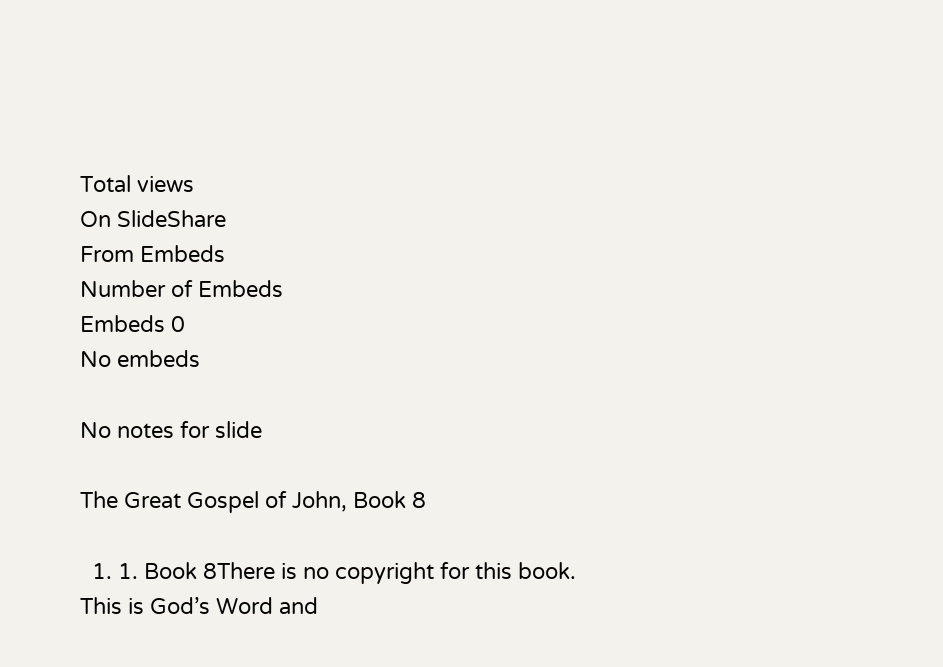Total views
On SlideShare
From Embeds
Number of Embeds
Embeds 0
No embeds

No notes for slide

The Great Gospel of John, Book 8

  1. 1. Book 8There is no copyright for this book. This is God’s Word and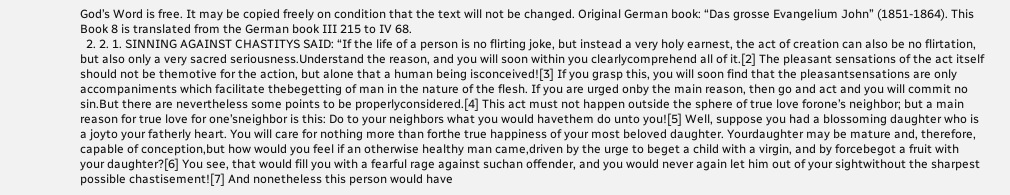God’s Word is free. It may be copied freely on condition that the text will not be changed. Original German book: “Das grosse Evangelium John” (1851-1864). This Book 8 is translated from the German book III 215 to IV 68.
  2. 2. 1. SINNING AGAINST CHASTITYS SAID: “If the life of a person is no flirting joke, but instead a very holy earnest, the act of creation can also be no flirtation, but also only a very sacred seriousness.Understand the reason, and you will soon within you clearlycomprehend all of it.[2] The pleasant sensations of the act itself should not be themotive for the action, but alone that a human being isconceived![3] If you grasp this, you will soon find that the pleasantsensations are only accompaniments which facilitate thebegetting of man in the nature of the flesh. If you are urged onby the main reason, then go and act and you will commit no sin.But there are nevertheless some points to be properlyconsidered.[4] This act must not happen outside the sphere of true love forone’s neighbor; but a main reason for true love for one’sneighbor is this: Do to your neighbors what you would havethem do unto you![5] Well, suppose you had a blossoming daughter who is a joyto your fatherly heart. You will care for nothing more than forthe true happiness of your most beloved daughter. Yourdaughter may be mature and, therefore, capable of conception,but how would you feel if an otherwise healthy man came,driven by the urge to beget a child with a virgin, and by forcebegot a fruit with your daughter?[6] You see, that would fill you with a fearful rage against suchan offender, and you would never again let him out of your sightwithout the sharpest possible chastisement![7] And nonetheless this person would have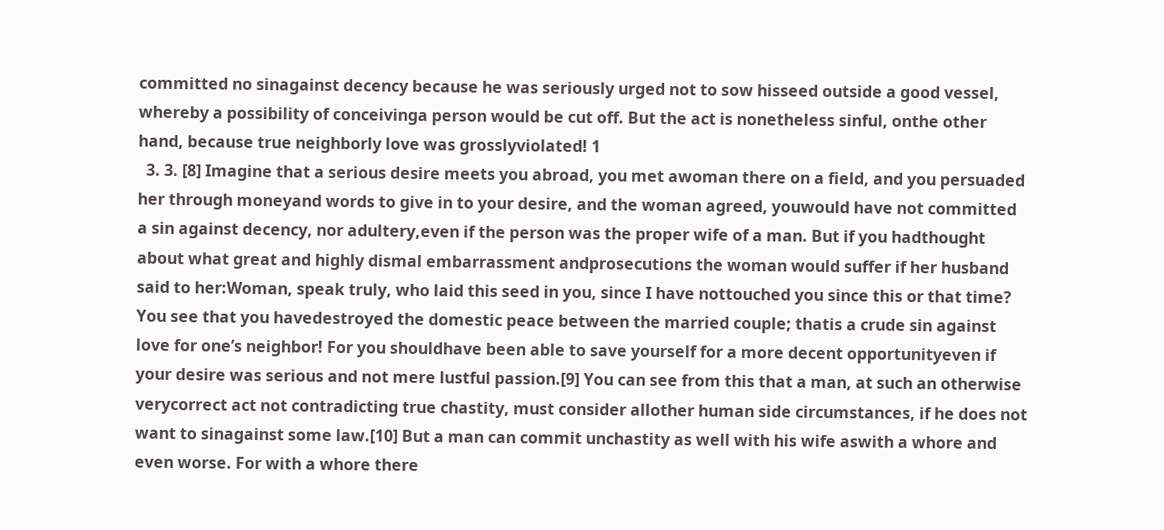committed no sinagainst decency because he was seriously urged not to sow hisseed outside a good vessel, whereby a possibility of conceivinga person would be cut off. But the act is nonetheless sinful, onthe other hand, because true neighborly love was grosslyviolated! 1
  3. 3. [8] Imagine that a serious desire meets you abroad, you met awoman there on a field, and you persuaded her through moneyand words to give in to your desire, and the woman agreed, youwould have not committed a sin against decency, nor adultery,even if the person was the proper wife of a man. But if you hadthought about what great and highly dismal embarrassment andprosecutions the woman would suffer if her husband said to her:Woman, speak truly, who laid this seed in you, since I have nottouched you since this or that time? You see that you havedestroyed the domestic peace between the married couple; thatis a crude sin against love for one’s neighbor! For you shouldhave been able to save yourself for a more decent opportunityeven if your desire was serious and not mere lustful passion.[9] You can see from this that a man, at such an otherwise verycorrect act not contradicting true chastity, must consider allother human side circumstances, if he does not want to sinagainst some law.[10] But a man can commit unchastity as well with his wife aswith a whore and even worse. For with a whore there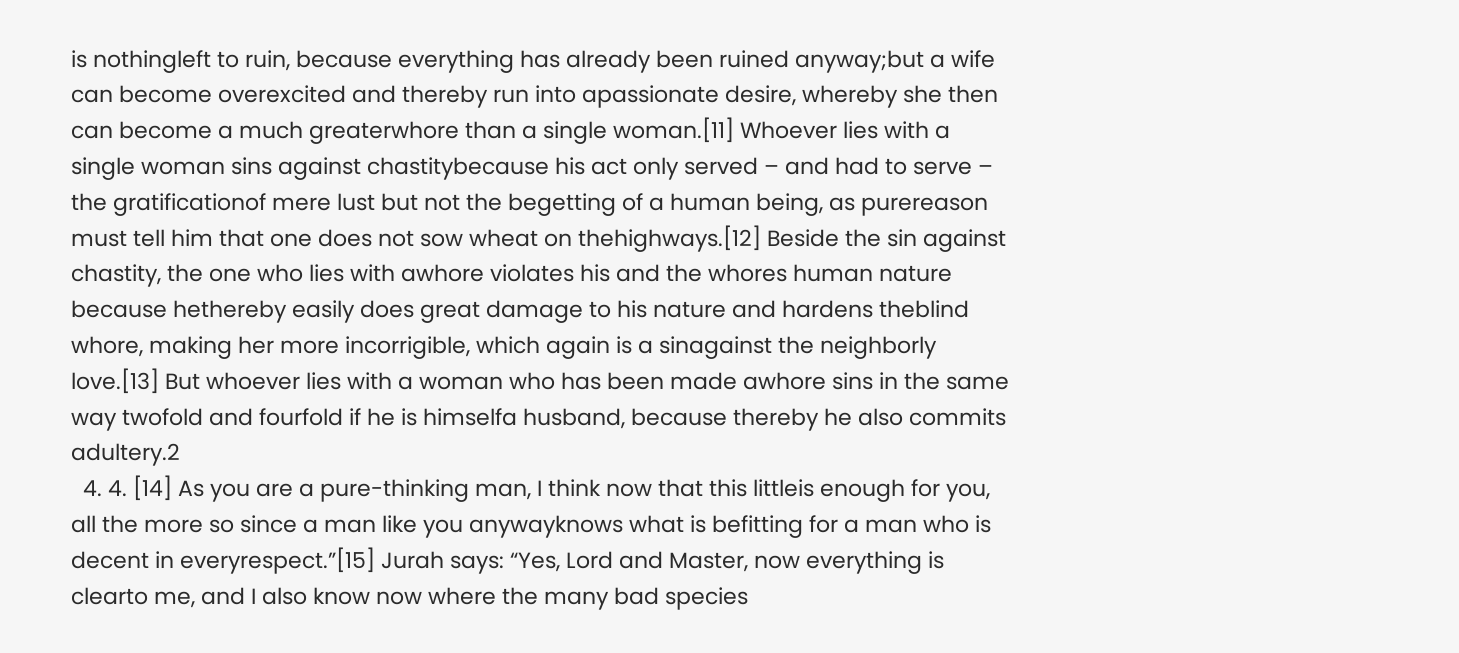is nothingleft to ruin, because everything has already been ruined anyway;but a wife can become overexcited and thereby run into apassionate desire, whereby she then can become a much greaterwhore than a single woman.[11] Whoever lies with a single woman sins against chastitybecause his act only served – and had to serve – the gratificationof mere lust but not the begetting of a human being, as purereason must tell him that one does not sow wheat on thehighways.[12] Beside the sin against chastity, the one who lies with awhore violates his and the whores human nature because hethereby easily does great damage to his nature and hardens theblind whore, making her more incorrigible, which again is a sinagainst the neighborly love.[13] But whoever lies with a woman who has been made awhore sins in the same way twofold and fourfold if he is himselfa husband, because thereby he also commits adultery.2
  4. 4. [14] As you are a pure-thinking man, I think now that this littleis enough for you, all the more so since a man like you anywayknows what is befitting for a man who is decent in everyrespect.”[15] Jurah says: “Yes, Lord and Master, now everything is clearto me, and I also know now where the many bad species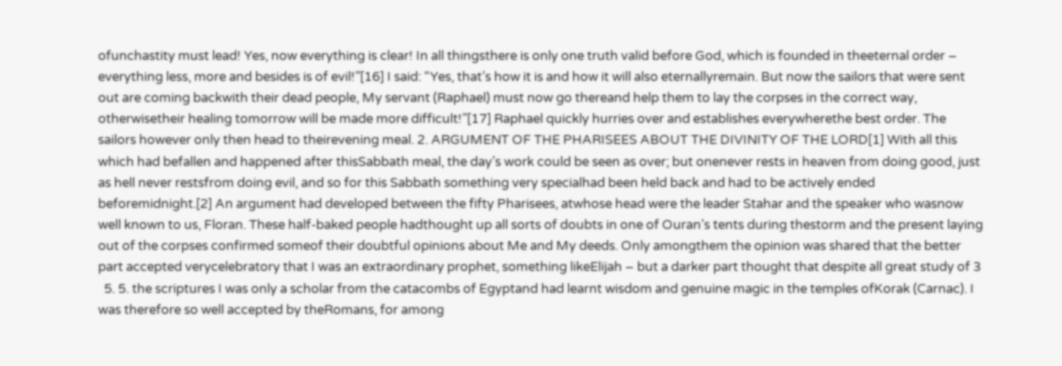ofunchastity must lead! Yes, now everything is clear! In all thingsthere is only one truth valid before God, which is founded in theeternal order – everything less, more and besides is of evil!”[16] I said: “Yes, that’s how it is and how it will also eternallyremain. But now the sailors that were sent out are coming backwith their dead people, My servant (Raphael) must now go thereand help them to lay the corpses in the correct way, otherwisetheir healing tomorrow will be made more difficult!”[17] Raphael quickly hurries over and establishes everywherethe best order. The sailors however only then head to theirevening meal. 2. ARGUMENT OF THE PHARISEES ABOUT THE DIVINITY OF THE LORD[1] With all this which had befallen and happened after thisSabbath meal, the day’s work could be seen as over; but onenever rests in heaven from doing good, just as hell never restsfrom doing evil, and so for this Sabbath something very specialhad been held back and had to be actively ended beforemidnight.[2] An argument had developed between the fifty Pharisees, atwhose head were the leader Stahar and the speaker who wasnow well known to us, Floran. These half-baked people hadthought up all sorts of doubts in one of Ouran’s tents during thestorm and the present laying out of the corpses confirmed someof their doubtful opinions about Me and My deeds. Only amongthem the opinion was shared that the better part accepted verycelebratory that I was an extraordinary prophet, something likeElijah – but a darker part thought that despite all great study of 3
  5. 5. the scriptures I was only a scholar from the catacombs of Egyptand had learnt wisdom and genuine magic in the temples ofKorak (Carnac). I was therefore so well accepted by theRomans, for among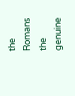the Romans the genuine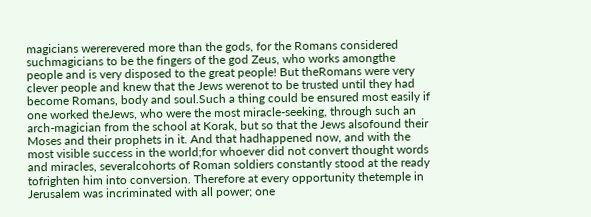magicians wererevered more than the gods, for the Romans considered suchmagicians to be the fingers of the god Zeus, who works amongthe people and is very disposed to the great people! But theRomans were very clever people and knew that the Jews werenot to be trusted until they had become Romans, body and soul.Such a thing could be ensured most easily if one worked theJews, who were the most miracle-seeking, through such an arch-magician from the school at Korak, but so that the Jews alsofound their Moses and their prophets in it. And that hadhappened now, and with the most visible success in the world;for whoever did not convert thought words and miracles, severalcohorts of Roman soldiers constantly stood at the ready tofrighten him into conversion. Therefore at every opportunity thetemple in Jerusalem was incriminated with all power; one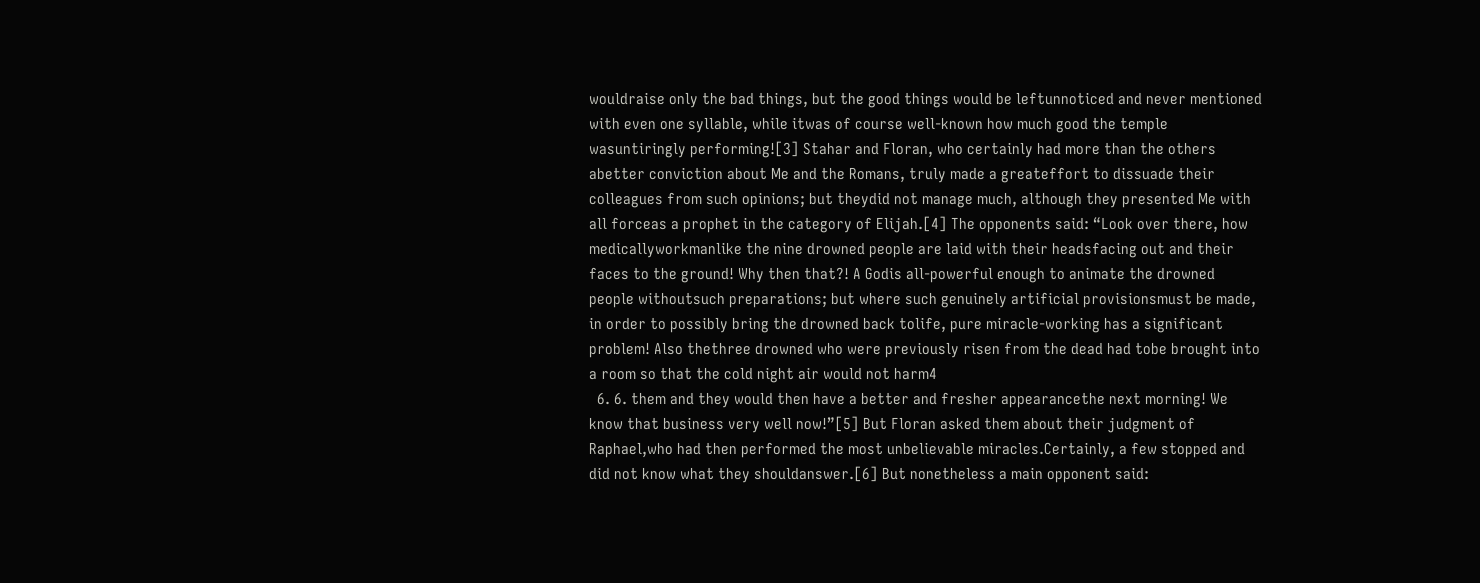wouldraise only the bad things, but the good things would be leftunnoticed and never mentioned with even one syllable, while itwas of course well-known how much good the temple wasuntiringly performing![3] Stahar and Floran, who certainly had more than the others abetter conviction about Me and the Romans, truly made a greateffort to dissuade their colleagues from such opinions; but theydid not manage much, although they presented Me with all forceas a prophet in the category of Elijah.[4] The opponents said: “Look over there, how medicallyworkmanlike the nine drowned people are laid with their headsfacing out and their faces to the ground! Why then that?! A Godis all-powerful enough to animate the drowned people withoutsuch preparations; but where such genuinely artificial provisionsmust be made, in order to possibly bring the drowned back tolife, pure miracle-working has a significant problem! Also thethree drowned who were previously risen from the dead had tobe brought into a room so that the cold night air would not harm4
  6. 6. them and they would then have a better and fresher appearancethe next morning! We know that business very well now!”[5] But Floran asked them about their judgment of Raphael,who had then performed the most unbelievable miracles.Certainly, a few stopped and did not know what they shouldanswer.[6] But nonetheless a main opponent said: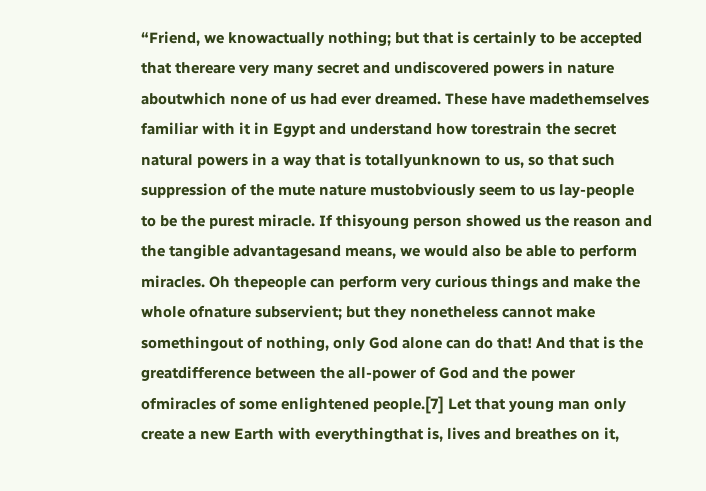“Friend, we knowactually nothing; but that is certainly to be accepted that thereare very many secret and undiscovered powers in nature aboutwhich none of us had ever dreamed. These have madethemselves familiar with it in Egypt and understand how torestrain the secret natural powers in a way that is totallyunknown to us, so that such suppression of the mute nature mustobviously seem to us lay-people to be the purest miracle. If thisyoung person showed us the reason and the tangible advantagesand means, we would also be able to perform miracles. Oh thepeople can perform very curious things and make the whole ofnature subservient; but they nonetheless cannot make somethingout of nothing, only God alone can do that! And that is the greatdifference between the all-power of God and the power ofmiracles of some enlightened people.[7] Let that young man only create a new Earth with everythingthat is, lives and breathes on it,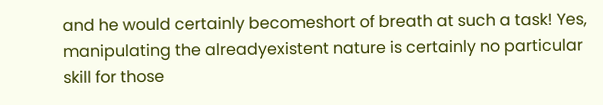and he would certainly becomeshort of breath at such a task! Yes, manipulating the alreadyexistent nature is certainly no particular skill for those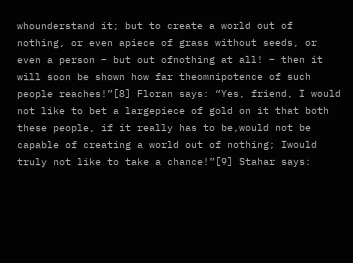whounderstand it; but to create a world out of nothing, or even apiece of grass without seeds, or even a person – but out ofnothing at all! – then it will soon be shown how far theomnipotence of such people reaches!”[8] Floran says: “Yes, friend, I would not like to bet a largepiece of gold on it that both these people, if it really has to be,would not be capable of creating a world out of nothing; Iwould truly not like to take a chance!”[9] Stahar says: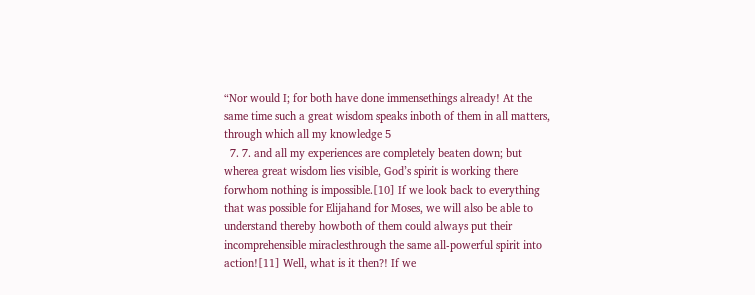“Nor would I; for both have done immensethings already! At the same time such a great wisdom speaks inboth of them in all matters, through which all my knowledge 5
  7. 7. and all my experiences are completely beaten down; but wherea great wisdom lies visible, God’s spirit is working there forwhom nothing is impossible.[10] If we look back to everything that was possible for Elijahand for Moses, we will also be able to understand thereby howboth of them could always put their incomprehensible miraclesthrough the same all-powerful spirit into action![11] Well, what is it then?! If we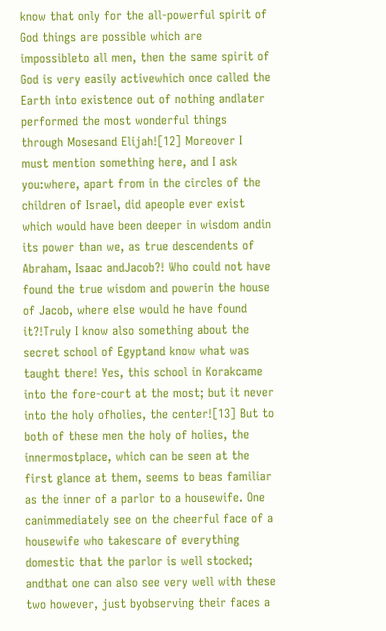know that only for the all-powerful spirit of God things are possible which are impossibleto all men, then the same spirit of God is very easily activewhich once called the Earth into existence out of nothing andlater performed the most wonderful things through Mosesand Elijah![12] Moreover I must mention something here, and I ask you:where, apart from in the circles of the children of Israel, did apeople ever exist which would have been deeper in wisdom andin its power than we, as true descendents of Abraham, Isaac andJacob?! Who could not have found the true wisdom and powerin the house of Jacob, where else would he have found it?!Truly I know also something about the secret school of Egyptand know what was taught there! Yes, this school in Korakcame into the fore-court at the most; but it never into the holy ofholies, the center![13] But to both of these men the holy of holies, the innermostplace, which can be seen at the first glance at them, seems to beas familiar as the inner of a parlor to a housewife. One canimmediately see on the cheerful face of a housewife who takescare of everything domestic that the parlor is well stocked; andthat one can also see very well with these two however, just byobserving their faces a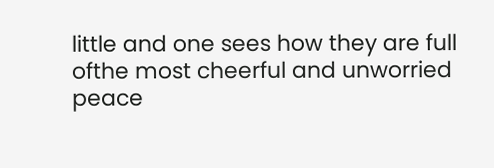little and one sees how they are full ofthe most cheerful and unworried peace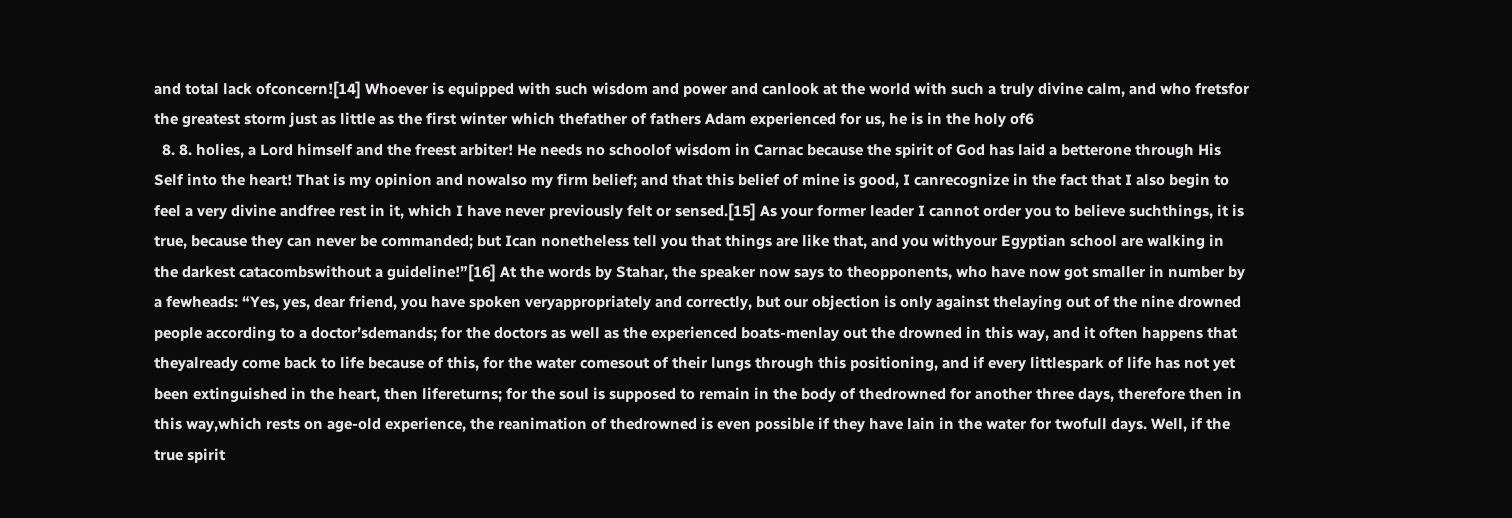and total lack ofconcern![14] Whoever is equipped with such wisdom and power and canlook at the world with such a truly divine calm, and who fretsfor the greatest storm just as little as the first winter which thefather of fathers Adam experienced for us, he is in the holy of6
  8. 8. holies, a Lord himself and the freest arbiter! He needs no schoolof wisdom in Carnac because the spirit of God has laid a betterone through His Self into the heart! That is my opinion and nowalso my firm belief; and that this belief of mine is good, I canrecognize in the fact that I also begin to feel a very divine andfree rest in it, which I have never previously felt or sensed.[15] As your former leader I cannot order you to believe suchthings, it is true, because they can never be commanded; but Ican nonetheless tell you that things are like that, and you withyour Egyptian school are walking in the darkest catacombswithout a guideline!”[16] At the words by Stahar, the speaker now says to theopponents, who have now got smaller in number by a fewheads: “Yes, yes, dear friend, you have spoken veryappropriately and correctly, but our objection is only against thelaying out of the nine drowned people according to a doctor’sdemands; for the doctors as well as the experienced boats-menlay out the drowned in this way, and it often happens that theyalready come back to life because of this, for the water comesout of their lungs through this positioning, and if every littlespark of life has not yet been extinguished in the heart, then lifereturns; for the soul is supposed to remain in the body of thedrowned for another three days, therefore then in this way,which rests on age-old experience, the reanimation of thedrowned is even possible if they have lain in the water for twofull days. Well, if the true spirit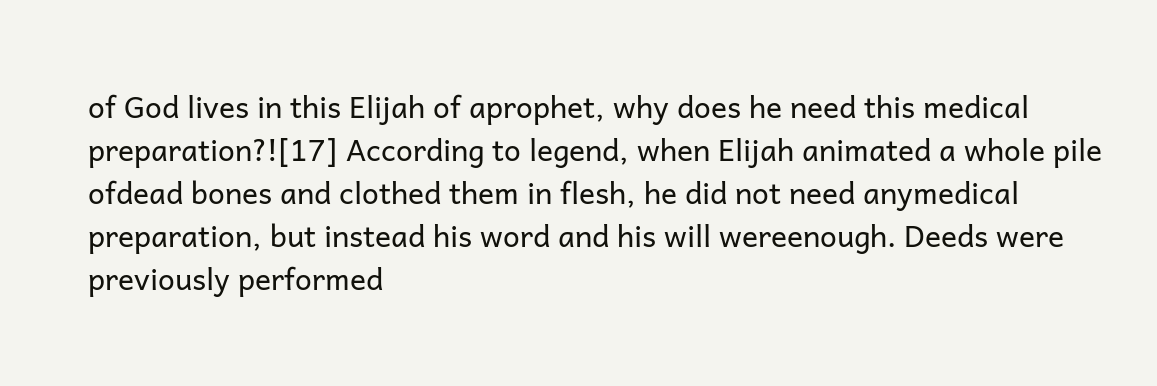of God lives in this Elijah of aprophet, why does he need this medical preparation?![17] According to legend, when Elijah animated a whole pile ofdead bones and clothed them in flesh, he did not need anymedical preparation, but instead his word and his will wereenough. Deeds were previously performed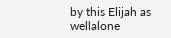by this Elijah as wellalone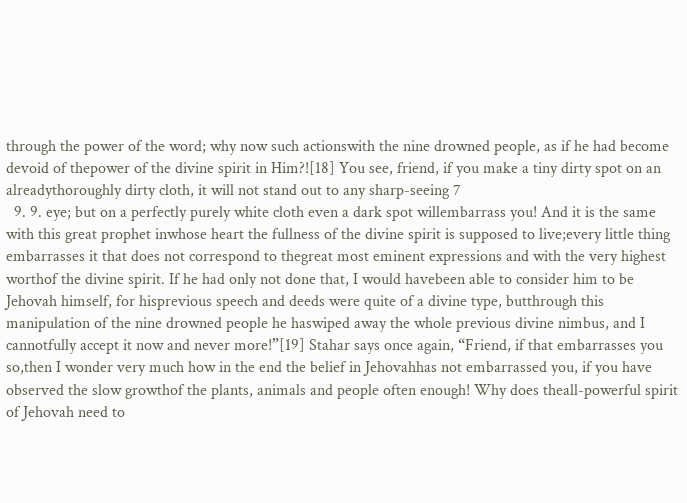through the power of the word; why now such actionswith the nine drowned people, as if he had become devoid of thepower of the divine spirit in Him?![18] You see, friend, if you make a tiny dirty spot on an alreadythoroughly dirty cloth, it will not stand out to any sharp-seeing 7
  9. 9. eye; but on a perfectly purely white cloth even a dark spot willembarrass you! And it is the same with this great prophet inwhose heart the fullness of the divine spirit is supposed to live;every little thing embarrasses it that does not correspond to thegreat most eminent expressions and with the very highest worthof the divine spirit. If he had only not done that, I would havebeen able to consider him to be Jehovah himself, for hisprevious speech and deeds were quite of a divine type, butthrough this manipulation of the nine drowned people he haswiped away the whole previous divine nimbus, and I cannotfully accept it now and never more!”[19] Stahar says once again, “Friend, if that embarrasses you so,then I wonder very much how in the end the belief in Jehovahhas not embarrassed you, if you have observed the slow growthof the plants, animals and people often enough! Why does theall-powerful spirit of Jehovah need to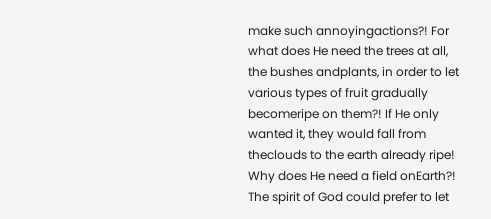make such annoyingactions?! For what does He need the trees at all, the bushes andplants, in order to let various types of fruit gradually becomeripe on them?! If He only wanted it, they would fall from theclouds to the earth already ripe! Why does He need a field onEarth?! The spirit of God could prefer to let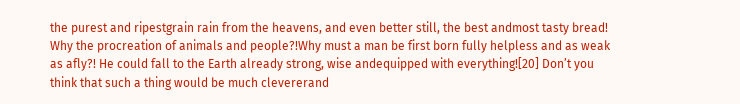the purest and ripestgrain rain from the heavens, and even better still, the best andmost tasty bread! Why the procreation of animals and people?!Why must a man be first born fully helpless and as weak as afly?! He could fall to the Earth already strong, wise andequipped with everything![20] Don’t you think that such a thing would be much clevererand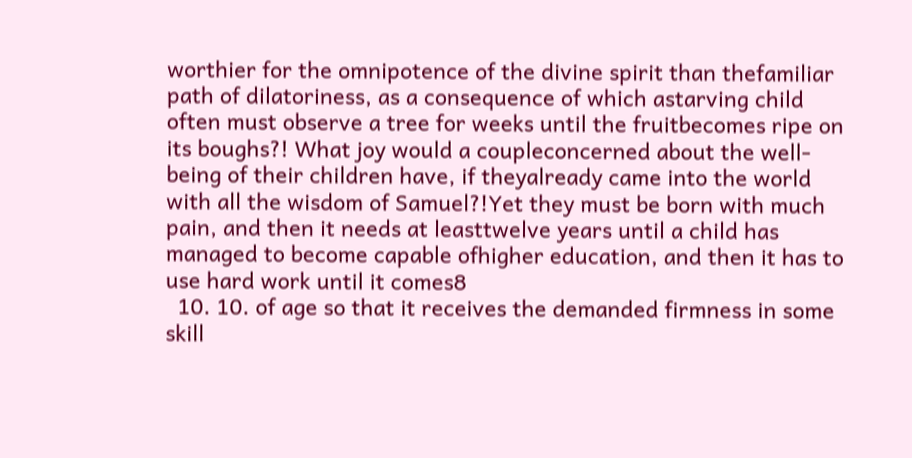worthier for the omnipotence of the divine spirit than thefamiliar path of dilatoriness, as a consequence of which astarving child often must observe a tree for weeks until the fruitbecomes ripe on its boughs?! What joy would a coupleconcerned about the well-being of their children have, if theyalready came into the world with all the wisdom of Samuel?!Yet they must be born with much pain, and then it needs at leasttwelve years until a child has managed to become capable ofhigher education, and then it has to use hard work until it comes8
  10. 10. of age so that it receives the demanded firmness in some skill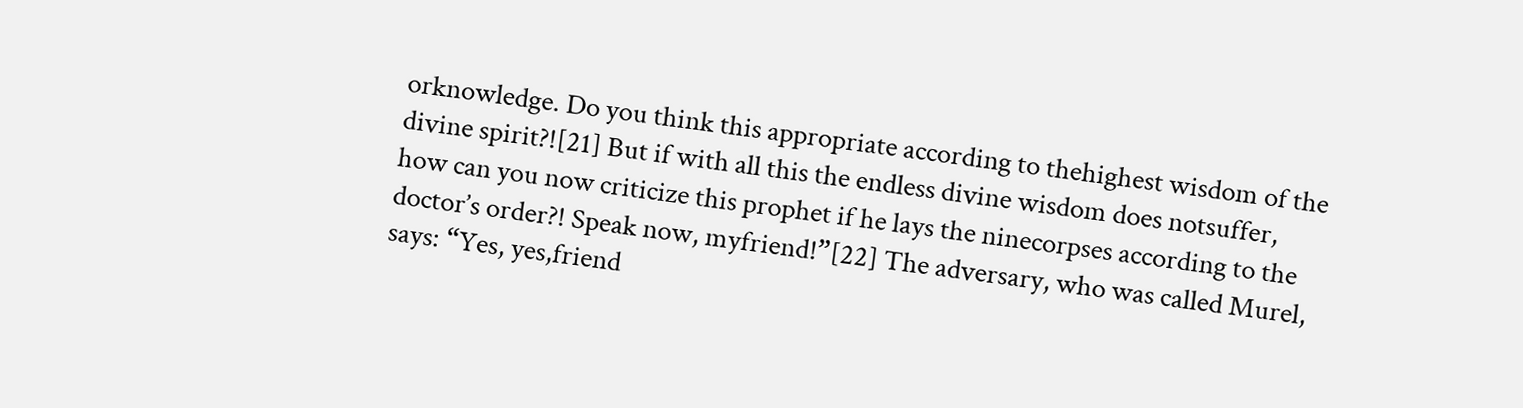orknowledge. Do you think this appropriate according to thehighest wisdom of the divine spirit?![21] But if with all this the endless divine wisdom does notsuffer, how can you now criticize this prophet if he lays the ninecorpses according to the doctor’s order?! Speak now, myfriend!”[22] The adversary, who was called Murel, says: “Yes, yes,friend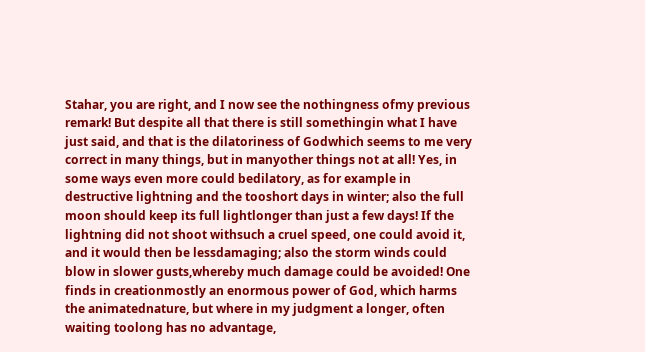Stahar, you are right, and I now see the nothingness ofmy previous remark! But despite all that there is still somethingin what I have just said, and that is the dilatoriness of Godwhich seems to me very correct in many things, but in manyother things not at all! Yes, in some ways even more could bedilatory, as for example in destructive lightning and the tooshort days in winter; also the full moon should keep its full lightlonger than just a few days! If the lightning did not shoot withsuch a cruel speed, one could avoid it, and it would then be lessdamaging; also the storm winds could blow in slower gusts,whereby much damage could be avoided! One finds in creationmostly an enormous power of God, which harms the animatednature, but where in my judgment a longer, often waiting toolong has no advantage,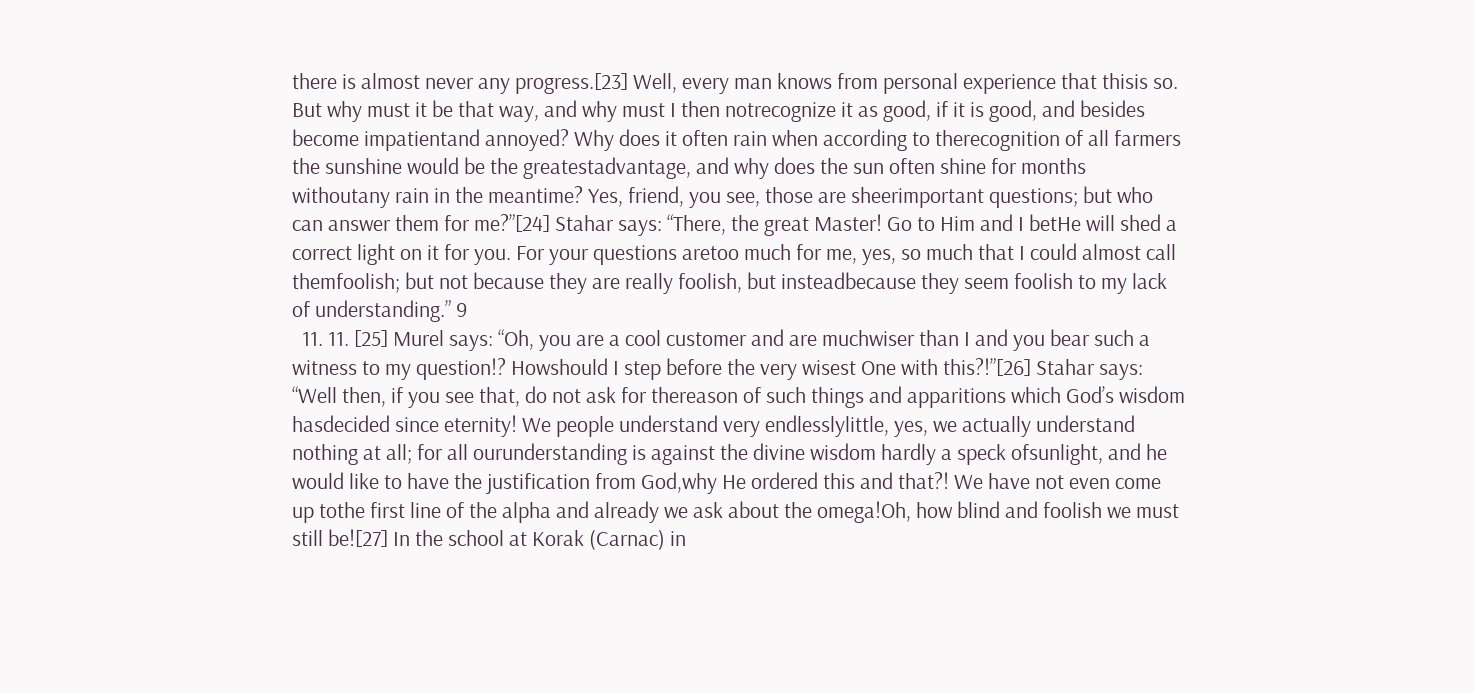there is almost never any progress.[23] Well, every man knows from personal experience that thisis so. But why must it be that way, and why must I then notrecognize it as good, if it is good, and besides become impatientand annoyed? Why does it often rain when according to therecognition of all farmers the sunshine would be the greatestadvantage, and why does the sun often shine for months withoutany rain in the meantime? Yes, friend, you see, those are sheerimportant questions; but who can answer them for me?”[24] Stahar says: “There, the great Master! Go to Him and I betHe will shed a correct light on it for you. For your questions aretoo much for me, yes, so much that I could almost call themfoolish; but not because they are really foolish, but insteadbecause they seem foolish to my lack of understanding.” 9
  11. 11. [25] Murel says: “Oh, you are a cool customer and are muchwiser than I and you bear such a witness to my question!? Howshould I step before the very wisest One with this?!”[26] Stahar says: “Well then, if you see that, do not ask for thereason of such things and apparitions which God’s wisdom hasdecided since eternity! We people understand very endlesslylittle, yes, we actually understand nothing at all; for all ourunderstanding is against the divine wisdom hardly a speck ofsunlight, and he would like to have the justification from God,why He ordered this and that?! We have not even come up tothe first line of the alpha and already we ask about the omega!Oh, how blind and foolish we must still be![27] In the school at Korak (Carnac) in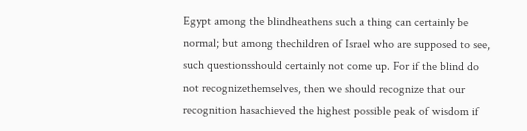Egypt among the blindheathens such a thing can certainly be normal; but among thechildren of Israel who are supposed to see, such questionsshould certainly not come up. For if the blind do not recognizethemselves, then we should recognize that our recognition hasachieved the highest possible peak of wisdom if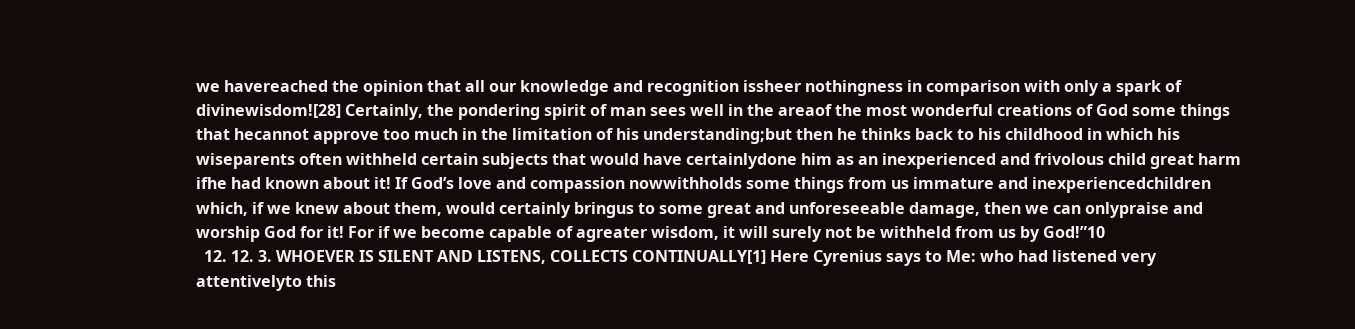we havereached the opinion that all our knowledge and recognition issheer nothingness in comparison with only a spark of divinewisdom![28] Certainly, the pondering spirit of man sees well in the areaof the most wonderful creations of God some things that hecannot approve too much in the limitation of his understanding;but then he thinks back to his childhood in which his wiseparents often withheld certain subjects that would have certainlydone him as an inexperienced and frivolous child great harm ifhe had known about it! If God’s love and compassion nowwithholds some things from us immature and inexperiencedchildren which, if we knew about them, would certainly bringus to some great and unforeseeable damage, then we can onlypraise and worship God for it! For if we become capable of agreater wisdom, it will surely not be withheld from us by God!”10
  12. 12. 3. WHOEVER IS SILENT AND LISTENS, COLLECTS CONTINUALLY[1] Here Cyrenius says to Me: who had listened very attentivelyto this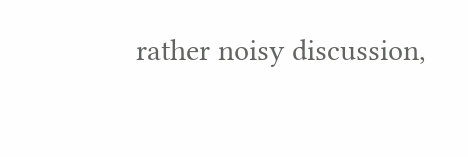rather noisy discussion,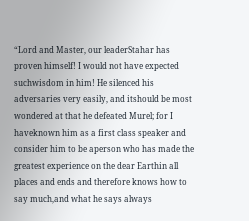“Lord and Master, our leaderStahar has proven himself! I would not have expected suchwisdom in him! He silenced his adversaries very easily, and itshould be most wondered at that he defeated Murel; for I haveknown him as a first class speaker and consider him to be aperson who has made the greatest experience on the dear Earthin all places and ends and therefore knows how to say much,and what he says always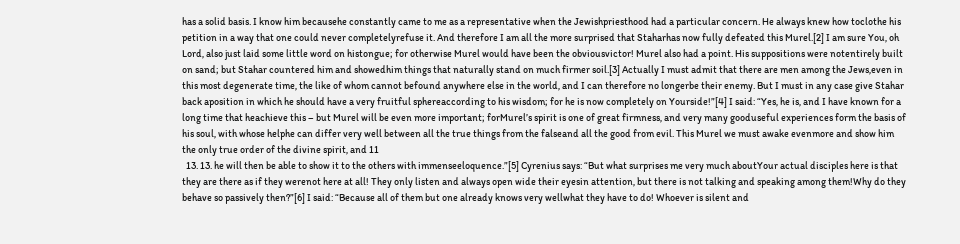has a solid basis. I know him becausehe constantly came to me as a representative when the Jewishpriesthood had a particular concern. He always knew how toclothe his petition in a way that one could never completelyrefuse it. And therefore I am all the more surprised that Staharhas now fully defeated this Murel.[2] I am sure You, oh Lord, also just laid some little word on histongue; for otherwise Murel would have been the obviousvictor! Murel also had a point. His suppositions were notentirely built on sand; but Stahar countered him and showedhim things that naturally stand on much firmer soil.[3] Actually I must admit that there are men among the Jews,even in this most degenerate time, the like of whom cannot befound anywhere else in the world, and I can therefore no longerbe their enemy. But I must in any case give Stahar back aposition in which he should have a very fruitful sphereaccording to his wisdom; for he is now completely on Yourside!”[4] I said: “Yes, he is, and I have known for a long time that heachieve this – but Murel will be even more important; forMurel’s spirit is one of great firmness, and very many gooduseful experiences form the basis of his soul, with whose helphe can differ very well between all the true things from the falseand all the good from evil. This Murel we must awake evenmore and show him the only true order of the divine spirit, and 11
  13. 13. he will then be able to show it to the others with immenseeloquence.”[5] Cyrenius says: “But what surprises me very much aboutYour actual disciples here is that they are there as if they werenot here at all! They only listen and always open wide their eyesin attention, but there is not talking and speaking among them!Why do they behave so passively then?”[6] I said: “Because all of them but one already knows very wellwhat they have to do! Whoever is silent and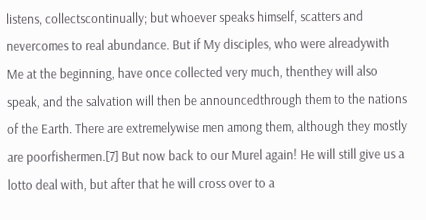listens, collectscontinually; but whoever speaks himself, scatters and nevercomes to real abundance. But if My disciples, who were alreadywith Me at the beginning, have once collected very much, thenthey will also speak, and the salvation will then be announcedthrough them to the nations of the Earth. There are extremelywise men among them, although they mostly are poorfishermen.[7] But now back to our Murel again! He will still give us a lotto deal with, but after that he will cross over to a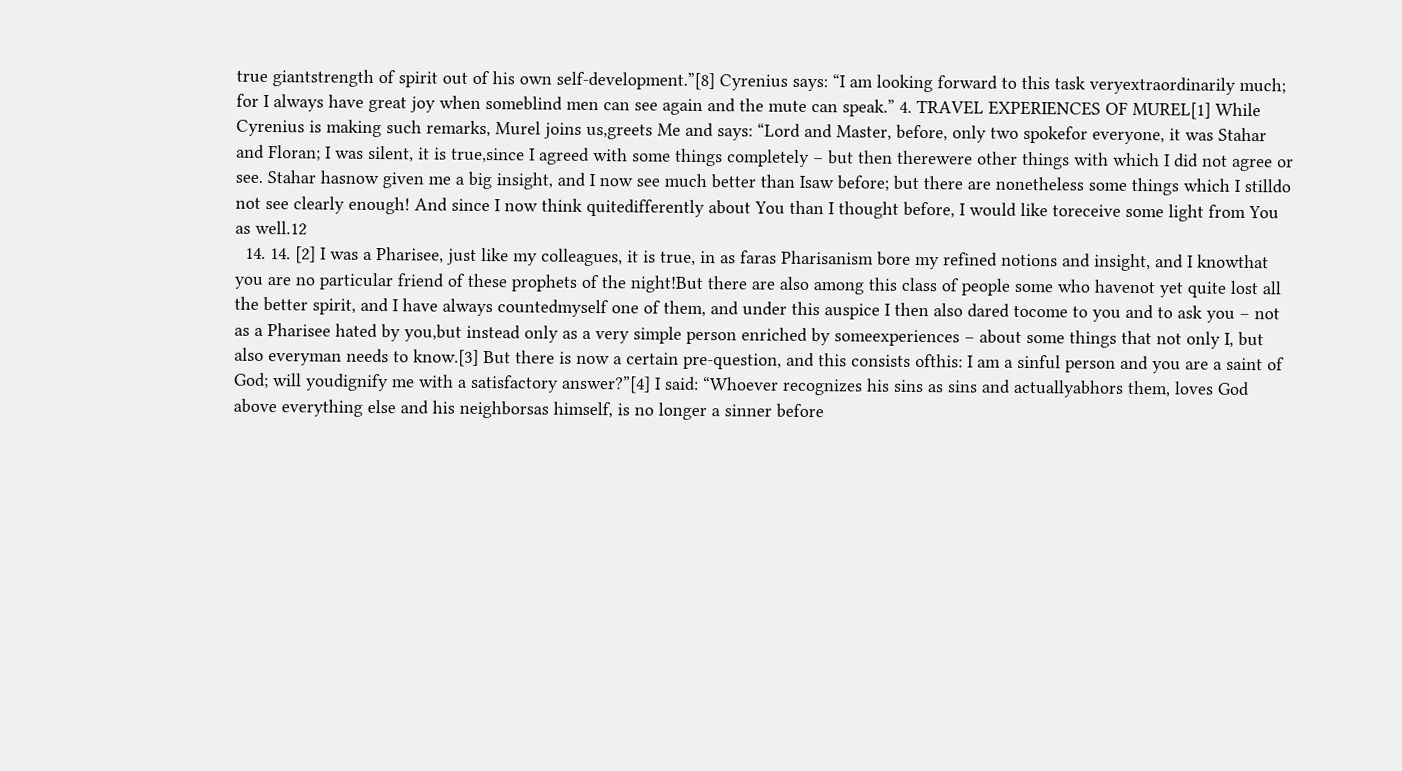true giantstrength of spirit out of his own self-development.”[8] Cyrenius says: “I am looking forward to this task veryextraordinarily much; for I always have great joy when someblind men can see again and the mute can speak.” 4. TRAVEL EXPERIENCES OF MUREL[1] While Cyrenius is making such remarks, Murel joins us,greets Me and says: “Lord and Master, before, only two spokefor everyone, it was Stahar and Floran; I was silent, it is true,since I agreed with some things completely – but then therewere other things with which I did not agree or see. Stahar hasnow given me a big insight, and I now see much better than Isaw before; but there are nonetheless some things which I stilldo not see clearly enough! And since I now think quitedifferently about You than I thought before, I would like toreceive some light from You as well.12
  14. 14. [2] I was a Pharisee, just like my colleagues, it is true, in as faras Pharisanism bore my refined notions and insight, and I knowthat you are no particular friend of these prophets of the night!But there are also among this class of people some who havenot yet quite lost all the better spirit, and I have always countedmyself one of them, and under this auspice I then also dared tocome to you and to ask you – not as a Pharisee hated by you,but instead only as a very simple person enriched by someexperiences – about some things that not only I, but also everyman needs to know.[3] But there is now a certain pre-question, and this consists ofthis: I am a sinful person and you are a saint of God; will youdignify me with a satisfactory answer?”[4] I said: “Whoever recognizes his sins as sins and actuallyabhors them, loves God above everything else and his neighborsas himself, is no longer a sinner before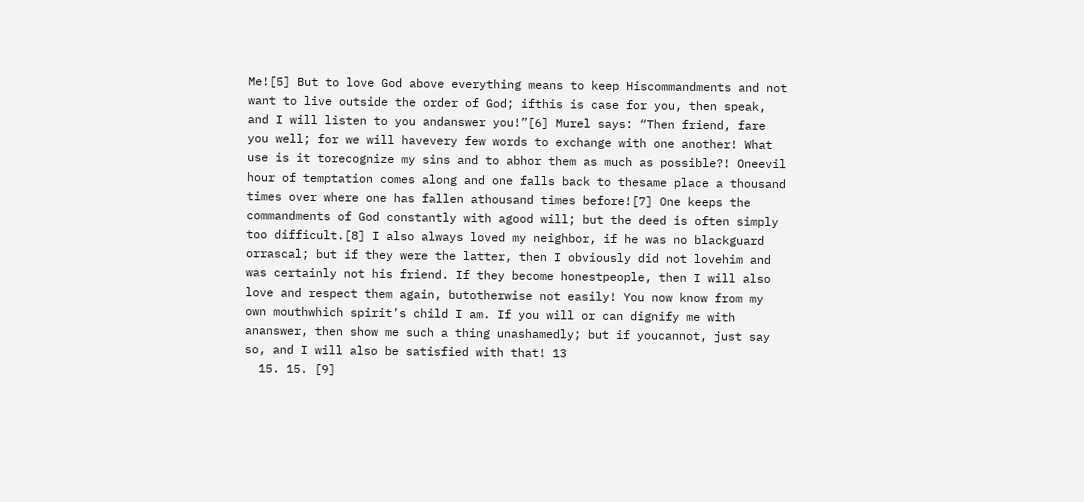Me![5] But to love God above everything means to keep Hiscommandments and not want to live outside the order of God; ifthis is case for you, then speak, and I will listen to you andanswer you!”[6] Murel says: “Then friend, fare you well; for we will havevery few words to exchange with one another! What use is it torecognize my sins and to abhor them as much as possible?! Oneevil hour of temptation comes along and one falls back to thesame place a thousand times over where one has fallen athousand times before![7] One keeps the commandments of God constantly with agood will; but the deed is often simply too difficult.[8] I also always loved my neighbor, if he was no blackguard orrascal; but if they were the latter, then I obviously did not lovehim and was certainly not his friend. If they become honestpeople, then I will also love and respect them again, butotherwise not easily! You now know from my own mouthwhich spirit’s child I am. If you will or can dignify me with ananswer, then show me such a thing unashamedly; but if youcannot, just say so, and I will also be satisfied with that! 13
  15. 15. [9]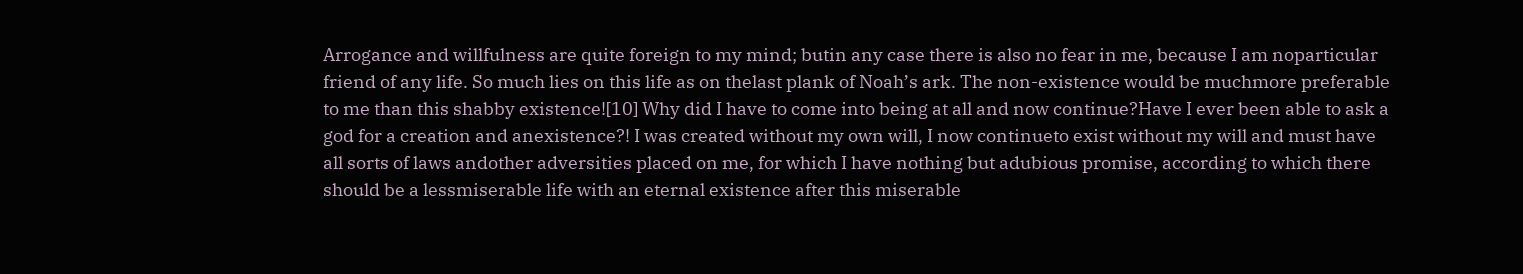Arrogance and willfulness are quite foreign to my mind; butin any case there is also no fear in me, because I am noparticular friend of any life. So much lies on this life as on thelast plank of Noah’s ark. The non-existence would be muchmore preferable to me than this shabby existence![10] Why did I have to come into being at all and now continue?Have I ever been able to ask a god for a creation and anexistence?! I was created without my own will, I now continueto exist without my will and must have all sorts of laws andother adversities placed on me, for which I have nothing but adubious promise, according to which there should be a lessmiserable life with an eternal existence after this miserable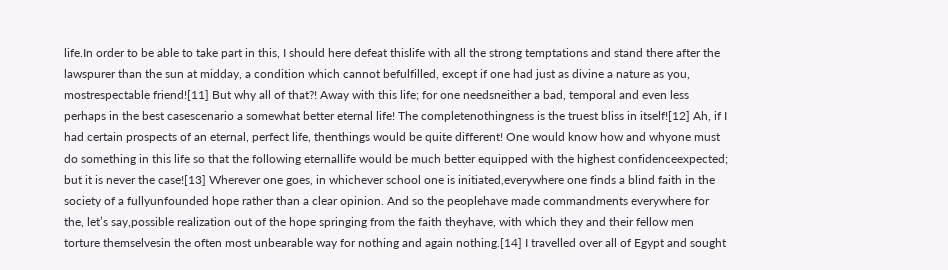life.In order to be able to take part in this, I should here defeat thislife with all the strong temptations and stand there after the lawspurer than the sun at midday, a condition which cannot befulfilled, except if one had just as divine a nature as you, mostrespectable friend![11] But why all of that?! Away with this life; for one needsneither a bad, temporal and even less perhaps in the best casescenario a somewhat better eternal life! The completenothingness is the truest bliss in itself![12] Ah, if I had certain prospects of an eternal, perfect life, thenthings would be quite different! One would know how and whyone must do something in this life so that the following eternallife would be much better equipped with the highest confidenceexpected; but it is never the case![13] Wherever one goes, in whichever school one is initiated,everywhere one finds a blind faith in the society of a fullyunfounded hope rather than a clear opinion. And so the peoplehave made commandments everywhere for the, let’s say,possible realization out of the hope springing from the faith theyhave, with which they and their fellow men torture themselvesin the often most unbearable way for nothing and again nothing.[14] I travelled over all of Egypt and sought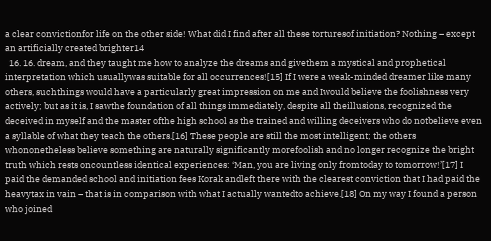a clear convictionfor life on the other side! What did I find after all these torturesof initiation? Nothing – except an artificially created brighter14
  16. 16. dream, and they taught me how to analyze the dreams and givethem a mystical and prophetical interpretation which usuallywas suitable for all occurrences![15] If I were a weak-minded dreamer like many others, suchthings would have a particularly great impression on me and Iwould believe the foolishness very actively; but as it is, I sawthe foundation of all things immediately, despite all theillusions, recognized the deceived in myself and the master ofthe high school as the trained and willing deceivers who do notbelieve even a syllable of what they teach the others.[16] These people are still the most intelligent; the others whononetheless believe something are naturally significantly morefoolish and no longer recognize the bright truth which rests oncountless identical experiences: ‘Man, you are living only fromtoday to tomorrow!’[17] I paid the demanded school and initiation fees Korak andleft there with the clearest conviction that I had paid the heavytax in vain – that is in comparison with what I actually wantedto achieve.[18] On my way I found a person who joined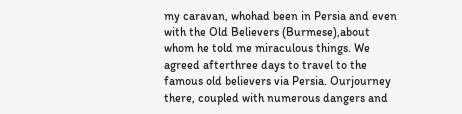my caravan, whohad been in Persia and even with the Old Believers (Burmese),about whom he told me miraculous things. We agreed afterthree days to travel to the famous old believers via Persia. Ourjourney there, coupled with numerous dangers and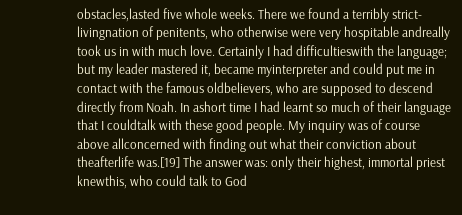obstacles,lasted five whole weeks. There we found a terribly strict-livingnation of penitents, who otherwise were very hospitable andreally took us in with much love. Certainly I had difficultieswith the language; but my leader mastered it, became myinterpreter and could put me in contact with the famous oldbelievers, who are supposed to descend directly from Noah. In ashort time I had learnt so much of their language that I couldtalk with these good people. My inquiry was of course above allconcerned with finding out what their conviction about theafterlife was.[19] The answer was: only their highest, immortal priest knewthis, who could talk to God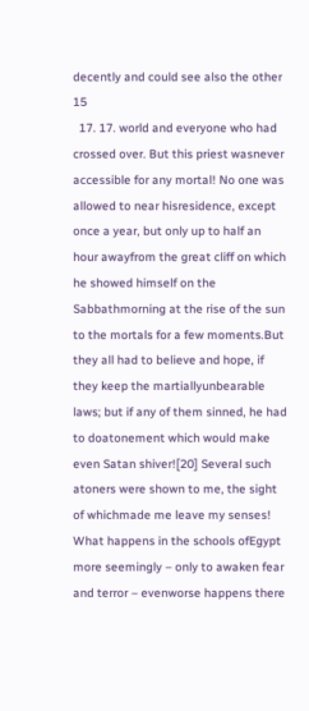decently and could see also the other 15
  17. 17. world and everyone who had crossed over. But this priest wasnever accessible for any mortal! No one was allowed to near hisresidence, except once a year, but only up to half an hour awayfrom the great cliff on which he showed himself on the Sabbathmorning at the rise of the sun to the mortals for a few moments.But they all had to believe and hope, if they keep the martiallyunbearable laws; but if any of them sinned, he had to doatonement which would make even Satan shiver![20] Several such atoners were shown to me, the sight of whichmade me leave my senses! What happens in the schools ofEgypt more seemingly – only to awaken fear and terror – evenworse happens there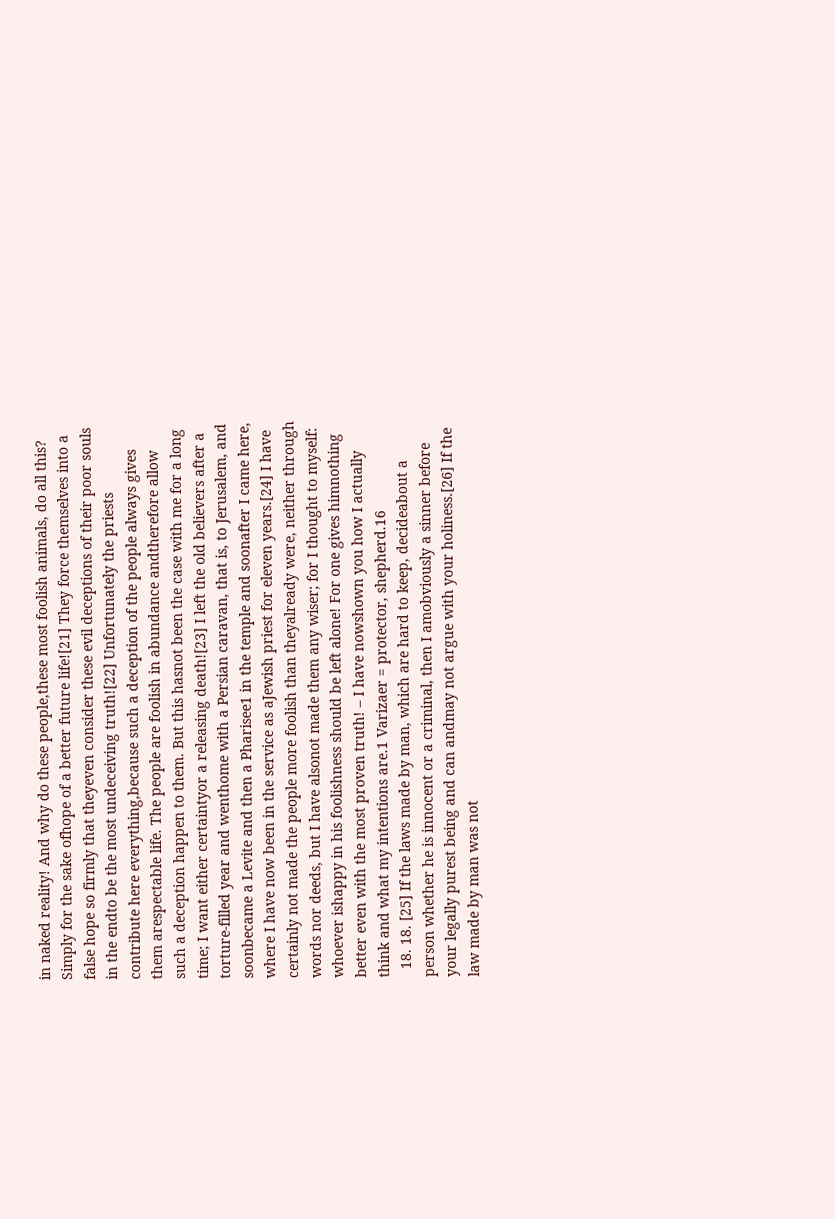in naked reality! And why do these people,these most foolish animals, do all this? Simply for the sake ofhope of a better future life![21] They force themselves into a false hope so firmly that theyeven consider these evil deceptions of their poor souls in the endto be the most undeceiving truth![22] Unfortunately the priests contribute here everything,because such a deception of the people always gives them arespectable life. The people are foolish in abundance andtherefore allow such a deception happen to them. But this hasnot been the case with me for a long time; I want either certaintyor a releasing death![23] I left the old believers after a torture-filled year and wenthome with a Persian caravan, that is, to Jerusalem, and soonbecame a Levite and then a Pharisee1 in the temple and soonafter I came here, where I have now been in the service as aJewish priest for eleven years.[24] I have certainly not made the people more foolish than theyalready were, neither through words nor deeds, but I have alsonot made them any wiser; for I thought to myself: whoever ishappy in his foolishness should be left alone! For one gives himnothing better even with the most proven truth! – I have nowshown you how I actually think and what my intentions are.1 Varizaer = protector, shepherd.16
  18. 18. [25] If the laws made by man, which are hard to keep, decideabout a person whether he is innocent or a criminal, then I amobviously a sinner before your legally purest being and can andmay not argue with your holiness.[26] If the law made by man was not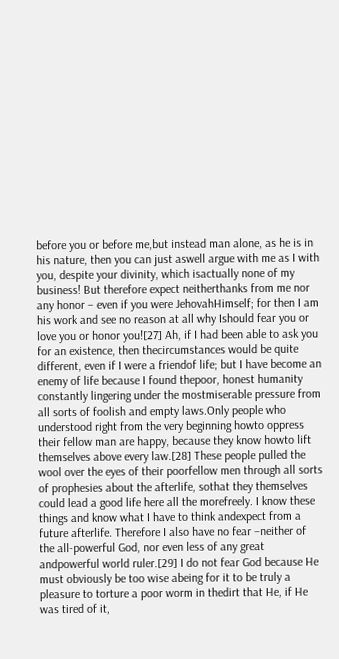before you or before me,but instead man alone, as he is in his nature, then you can just aswell argue with me as I with you, despite your divinity, which isactually none of my business! But therefore expect neitherthanks from me nor any honor – even if you were JehovahHimself; for then I am his work and see no reason at all why Ishould fear you or love you or honor you![27] Ah, if I had been able to ask you for an existence, then thecircumstances would be quite different, even if I were a friendof life; but I have become an enemy of life because I found thepoor, honest humanity constantly lingering under the mostmiserable pressure from all sorts of foolish and empty laws.Only people who understood right from the very beginning howto oppress their fellow man are happy, because they know howto lift themselves above every law.[28] These people pulled the wool over the eyes of their poorfellow men through all sorts of prophesies about the afterlife, sothat they themselves could lead a good life here all the morefreely. I know these things and know what I have to think andexpect from a future afterlife. Therefore I also have no fear –neither of the all-powerful God, nor even less of any great andpowerful world ruler.[29] I do not fear God because He must obviously be too wise abeing for it to be truly a pleasure to torture a poor worm in thedirt that He, if He was tired of it,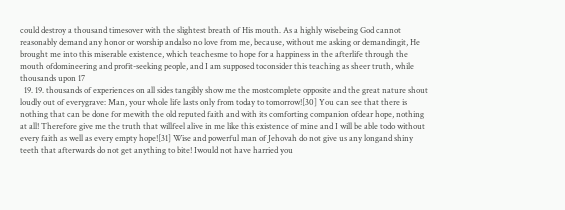could destroy a thousand timesover with the slightest breath of His mouth. As a highly wisebeing God cannot reasonably demand any honor or worship andalso no love from me, because, without me asking or demandingit, He brought me into this miserable existence, which teachesme to hope for a happiness in the afterlife through the mouth ofdomineering and profit-seeking people, and I am supposed toconsider this teaching as sheer truth, while thousands upon 17
  19. 19. thousands of experiences on all sides tangibly show me the mostcomplete opposite and the great nature shout loudly out of everygrave: Man, your whole life lasts only from today to tomorrow![30] You can see that there is nothing that can be done for mewith the old reputed faith and with its comforting companion ofdear hope, nothing at all! Therefore give me the truth that willfeel alive in me like this existence of mine and I will be able todo without every faith as well as every empty hope![31] Wise and powerful man of Jehovah do not give us any longand shiny teeth that afterwards do not get anything to bite! Iwould not have harried you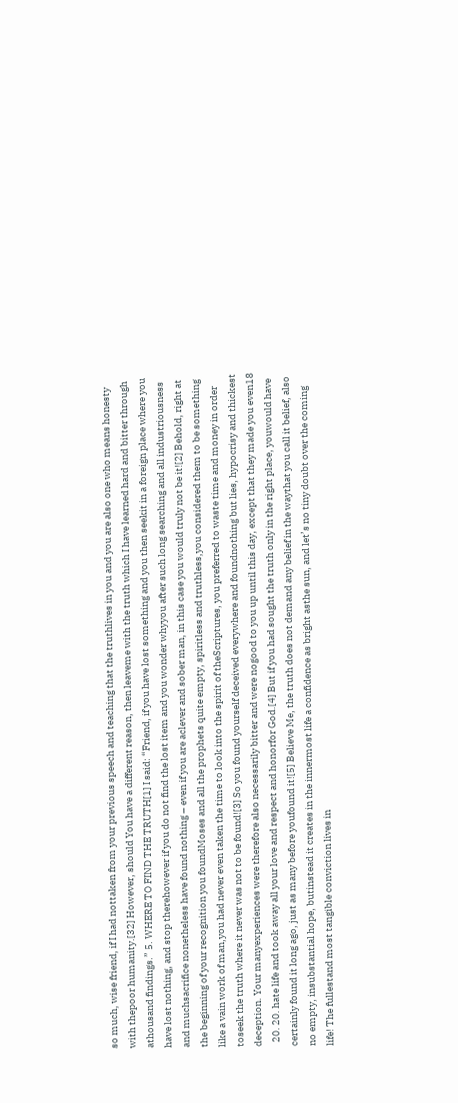so much, wise friend, if I had nottaken from your previous speech and teaching that the truthlives in you and you are also one who means honesty with thepoor humanity.[32] However, should You have a different reason, then leaveme with the truth which I have learned hard and bitter through athousand findings.” 5. WHERE TO FIND THE TRUTH[1] I said: “Friend, if you have lost something and you then seekit in a foreign place where you have lost nothing, and stop therehowever if you do not find the lost item and you wonder whyyou after such long searching and all industriousness and muchsacrifice nonetheless have found nothing – even if you are aclever and sober man, in this case you would truly not be it![2] Behold, right at the beginning of your recognition you foundMoses and all the prophets quite empty, spiritless and truthless,you considered them to be something like a vain work of man,you had never even taken the time to look into the spirit of theScriptures, you preferred to waste time and money in order toseek the truth where it never was not to be found![3] So you found yourself deceived everywhere and foundnothing but lies, hypocrisy and thickest deception. Your manyexperiences were therefore also necessarily bitter and were nogood to you up until this day, except that they made you even18
  20. 20. hate life and took away all your love and respect and honorfor God.[4] But if you had sought the truth only in the right place, youwould have certainly found it long ago, just as many before youfound it![5] Believe Me, the truth does not demand any belief in the waythat you call it belief, also no empty, insubstantial hope, butinstead it creates in the innermost life a confidence as bright asthe sun, and let’s no tiny doubt over the coming life! The fullestand most tangible conviction lives in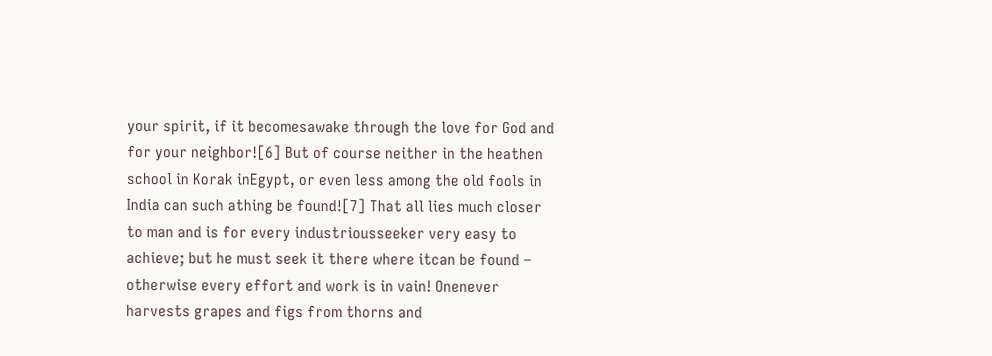your spirit, if it becomesawake through the love for God and for your neighbor![6] But of course neither in the heathen school in Korak inEgypt, or even less among the old fools in India can such athing be found![7] That all lies much closer to man and is for every industriousseeker very easy to achieve; but he must seek it there where itcan be found – otherwise every effort and work is in vain! Onenever harvests grapes and figs from thorns and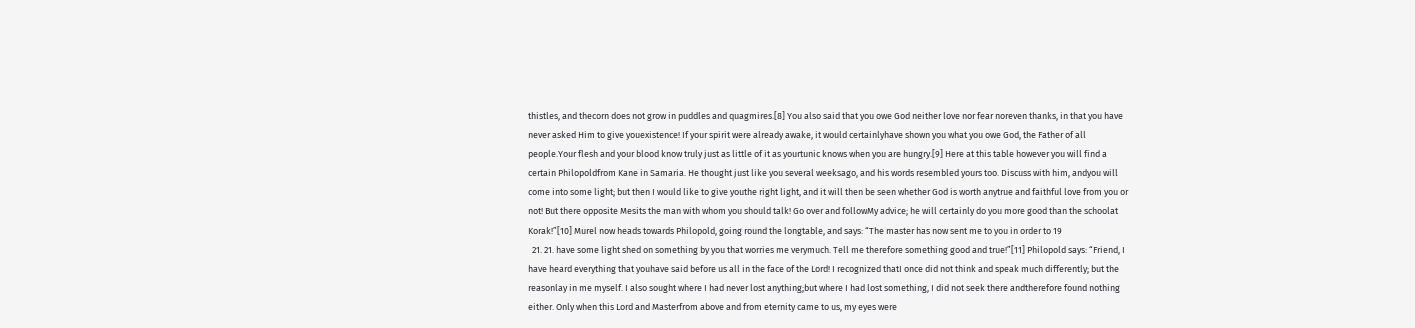thistles, and thecorn does not grow in puddles and quagmires.[8] You also said that you owe God neither love nor fear noreven thanks, in that you have never asked Him to give youexistence! If your spirit were already awake, it would certainlyhave shown you what you owe God, the Father of all people.Your flesh and your blood know truly just as little of it as yourtunic knows when you are hungry.[9] Here at this table however you will find a certain Philopoldfrom Kane in Samaria. He thought just like you several weeksago, and his words resembled yours too. Discuss with him, andyou will come into some light; but then I would like to give youthe right light, and it will then be seen whether God is worth anytrue and faithful love from you or not! But there opposite Mesits the man with whom you should talk! Go over and followMy advice; he will certainly do you more good than the schoolat Korak!”[10] Murel now heads towards Philopold, going round the longtable, and says: “The master has now sent me to you in order to 19
  21. 21. have some light shed on something by you that worries me verymuch. Tell me therefore something good and true!”[11] Philopold says: “Friend, I have heard everything that youhave said before us all in the face of the Lord! I recognized thatI once did not think and speak much differently; but the reasonlay in me myself. I also sought where I had never lost anything;but where I had lost something, I did not seek there andtherefore found nothing either. Only when this Lord and Masterfrom above and from eternity came to us, my eyes were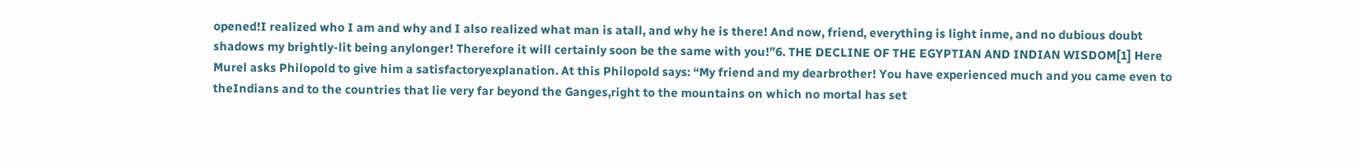opened!I realized who I am and why and I also realized what man is atall, and why he is there! And now, friend, everything is light inme, and no dubious doubt shadows my brightly-lit being anylonger! Therefore it will certainly soon be the same with you!”6. THE DECLINE OF THE EGYPTIAN AND INDIAN WISDOM[1] Here Murel asks Philopold to give him a satisfactoryexplanation. At this Philopold says: “My friend and my dearbrother! You have experienced much and you came even to theIndians and to the countries that lie very far beyond the Ganges,right to the mountains on which no mortal has set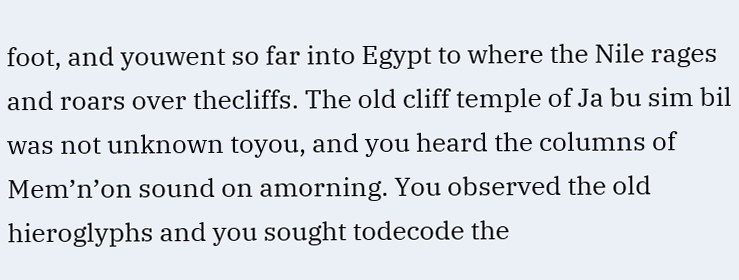foot, and youwent so far into Egypt to where the Nile rages and roars over thecliffs. The old cliff temple of Ja bu sim bil was not unknown toyou, and you heard the columns of Mem’n’on sound on amorning. You observed the old hieroglyphs and you sought todecode the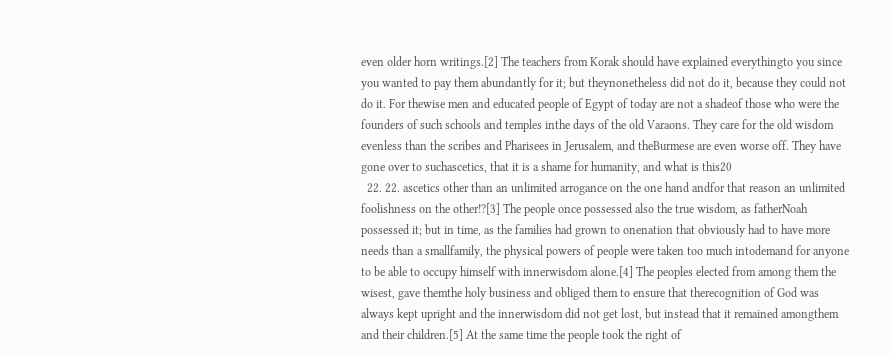even older horn writings.[2] The teachers from Korak should have explained everythingto you since you wanted to pay them abundantly for it; but theynonetheless did not do it, because they could not do it. For thewise men and educated people of Egypt of today are not a shadeof those who were the founders of such schools and temples inthe days of the old Varaons. They care for the old wisdom evenless than the scribes and Pharisees in Jerusalem, and theBurmese are even worse off. They have gone over to suchascetics, that it is a shame for humanity, and what is this20
  22. 22. ascetics other than an unlimited arrogance on the one hand andfor that reason an unlimited foolishness on the other!?[3] The people once possessed also the true wisdom, as fatherNoah possessed it; but in time, as the families had grown to onenation that obviously had to have more needs than a smallfamily, the physical powers of people were taken too much intodemand for anyone to be able to occupy himself with innerwisdom alone.[4] The peoples elected from among them the wisest, gave themthe holy business and obliged them to ensure that therecognition of God was always kept upright and the innerwisdom did not get lost, but instead that it remained amongthem and their children.[5] At the same time the people took the right of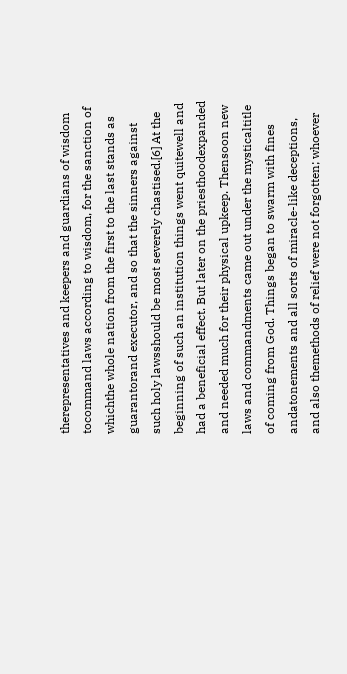therepresentatives and keepers and guardians of wisdom tocommand laws according to wisdom, for the sanction of whichthe whole nation from the first to the last stands as guarantorand executor, and so that the sinners against such holy lawsshould be most severely chastised.[6] At the beginning of such an institution things went quitewell and had a beneficial effect. But later on the priesthoodexpanded and needed much for their physical upkeep. Thensoon new laws and commandments came out under the mysticaltitle of coming from God. Things began to swarm with fines andatonements and all sorts of miracle-like deceptions, and also themethods of relief were not forgotten; whoever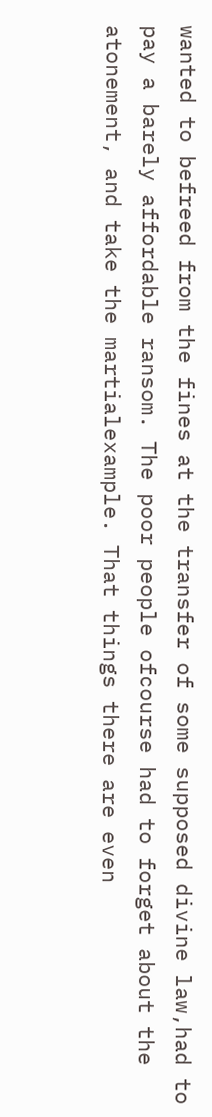wanted to befreed from the fines at the transfer of some supposed divine law,had to pay a barely affordable ransom. The poor people ofcourse had to forget about the atonement, and take the martialexample. That things there are even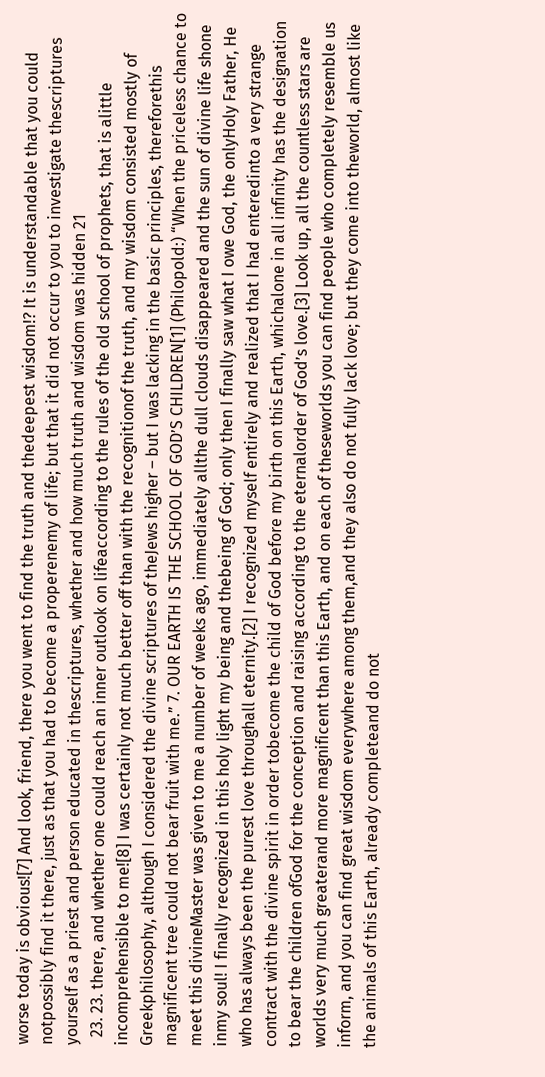worse today is obvious![7] And look, friend, there you went to find the truth and thedeepest wisdom!? It is understandable that you could notpossibly find it there, just as that you had to become a properenemy of life; but that it did not occur to you to investigate thescriptures yourself as a priest and person educated in thescriptures, whether and how much truth and wisdom was hidden 21
  23. 23. there, and whether one could reach an inner outlook on lifeaccording to the rules of the old school of prophets, that is alittle incomprehensible to me![8] I was certainly not much better off than with the recognitionof the truth, and my wisdom consisted mostly of Greekphilosophy, although I considered the divine scriptures of theJews higher – but I was lacking in the basic principles, thereforethis magnificent tree could not bear fruit with me.” 7. OUR EARTH IS THE SCHOOL OF GOD’S CHILDREN[1] (Philopold:) “When the priceless chance to meet this divineMaster was given to me a number of weeks ago, immediately allthe dull clouds disappeared and the sun of divine life shone inmy soul! I finally recognized in this holy light my being and thebeing of God; only then I finally saw what I owe God, the onlyHoly Father, He who has always been the purest love throughall eternity.[2] I recognized myself entirely and realized that I had enteredinto a very strange contract with the divine spirit in order tobecome the child of God before my birth on this Earth, whichalone in all infinity has the designation to bear the children ofGod for the conception and raising according to the eternalorder of God’s love.[3] Look up, all the countless stars are worlds very much greaterand more magnificent than this Earth, and on each of theseworlds you can find people who completely resemble us inform, and you can find great wisdom everywhere among them,and they also do not fully lack love; but they come into theworld, almost like the animals of this Earth, already completeand do not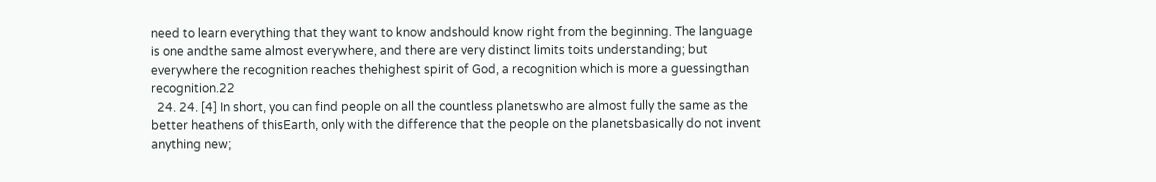need to learn everything that they want to know andshould know right from the beginning. The language is one andthe same almost everywhere, and there are very distinct limits toits understanding; but everywhere the recognition reaches thehighest spirit of God, a recognition which is more a guessingthan recognition.22
  24. 24. [4] In short, you can find people on all the countless planetswho are almost fully the same as the better heathens of thisEarth, only with the difference that the people on the planetsbasically do not invent anything new;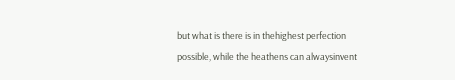but what is there is in thehighest perfection possible, while the heathens can alwaysinvent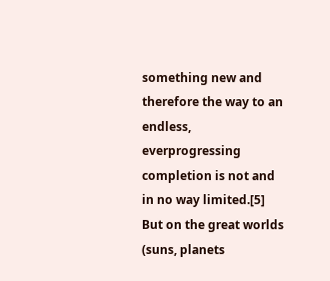something new and therefore the way to an endless, everprogressing completion is not and in no way limited.[5] But on the great worlds (suns, planets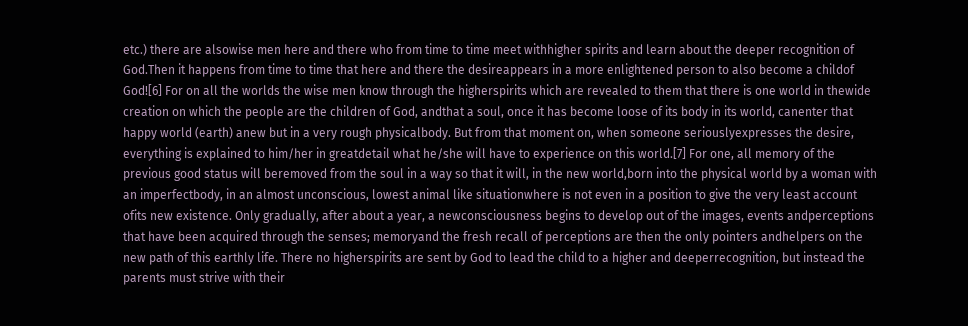etc.) there are alsowise men here and there who from time to time meet withhigher spirits and learn about the deeper recognition of God.Then it happens from time to time that here and there the desireappears in a more enlightened person to also become a childof God![6] For on all the worlds the wise men know through the higherspirits which are revealed to them that there is one world in thewide creation on which the people are the children of God, andthat a soul, once it has become loose of its body in its world, canenter that happy world (earth) anew but in a very rough physicalbody. But from that moment on, when someone seriouslyexpresses the desire, everything is explained to him/her in greatdetail what he/she will have to experience on this world.[7] For one, all memory of the previous good status will beremoved from the soul in a way so that it will, in the new world,born into the physical world by a woman with an imperfectbody, in an almost unconscious, lowest animal like situationwhere is not even in a position to give the very least account ofits new existence. Only gradually, after about a year, a newconsciousness begins to develop out of the images, events andperceptions that have been acquired through the senses; memoryand the fresh recall of perceptions are then the only pointers andhelpers on the new path of this earthly life. There no higherspirits are sent by God to lead the child to a higher and deeperrecognition, but instead the parents must strive with their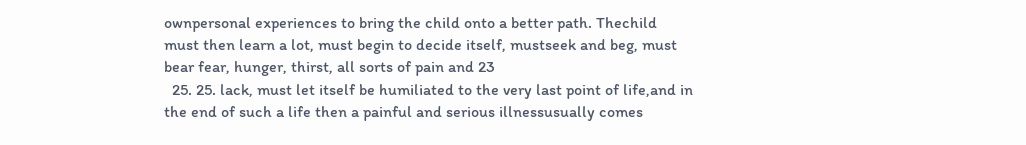ownpersonal experiences to bring the child onto a better path. Thechild must then learn a lot, must begin to decide itself, mustseek and beg, must bear fear, hunger, thirst, all sorts of pain and 23
  25. 25. lack, must let itself be humiliated to the very last point of life,and in the end of such a life then a painful and serious illnessusually comes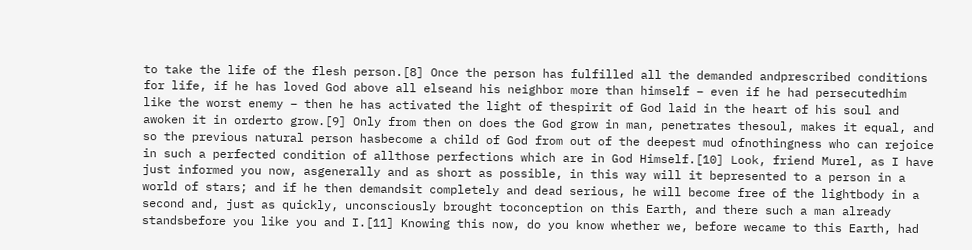to take the life of the flesh person.[8] Once the person has fulfilled all the demanded andprescribed conditions for life, if he has loved God above all elseand his neighbor more than himself – even if he had persecutedhim like the worst enemy – then he has activated the light of thespirit of God laid in the heart of his soul and awoken it in orderto grow.[9] Only from then on does the God grow in man, penetrates thesoul, makes it equal, and so the previous natural person hasbecome a child of God from out of the deepest mud ofnothingness who can rejoice in such a perfected condition of allthose perfections which are in God Himself.[10] Look, friend Murel, as I have just informed you now, asgenerally and as short as possible, in this way will it bepresented to a person in a world of stars; and if he then demandsit completely and dead serious, he will become free of the lightbody in a second and, just as quickly, unconsciously brought toconception on this Earth, and there such a man already standsbefore you like you and I.[11] Knowing this now, do you know whether we, before wecame to this Earth, had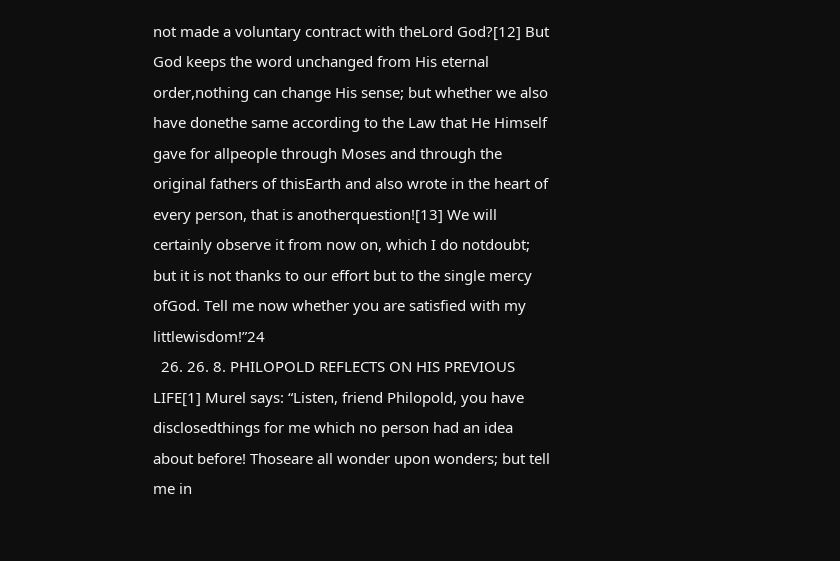not made a voluntary contract with theLord God?[12] But God keeps the word unchanged from His eternal order,nothing can change His sense; but whether we also have donethe same according to the Law that He Himself gave for allpeople through Moses and through the original fathers of thisEarth and also wrote in the heart of every person, that is anotherquestion![13] We will certainly observe it from now on, which I do notdoubt; but it is not thanks to our effort but to the single mercy ofGod. Tell me now whether you are satisfied with my littlewisdom!”24
  26. 26. 8. PHILOPOLD REFLECTS ON HIS PREVIOUS LIFE[1] Murel says: “Listen, friend Philopold, you have disclosedthings for me which no person had an idea about before! Thoseare all wonder upon wonders; but tell me in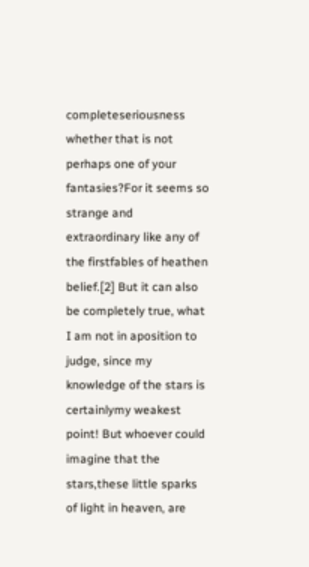completeseriousness whether that is not perhaps one of your fantasies?For it seems so strange and extraordinary like any of the firstfables of heathen belief.[2] But it can also be completely true, what I am not in aposition to judge, since my knowledge of the stars is certainlymy weakest point! But whoever could imagine that the stars,these little sparks of light in heaven, are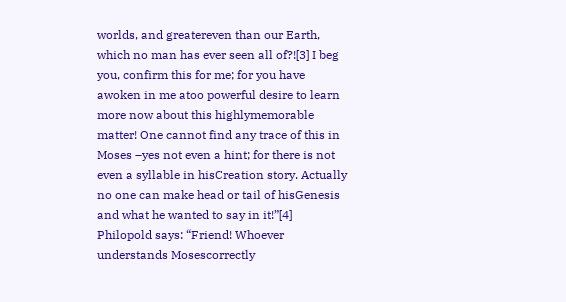worlds, and greatereven than our Earth, which no man has ever seen all of?![3] I beg you, confirm this for me; for you have awoken in me atoo powerful desire to learn more now about this highlymemorable matter! One cannot find any trace of this in Moses –yes not even a hint; for there is not even a syllable in hisCreation story. Actually no one can make head or tail of hisGenesis and what he wanted to say in it!”[4] Philopold says: “Friend! Whoever understands Mosescorrectly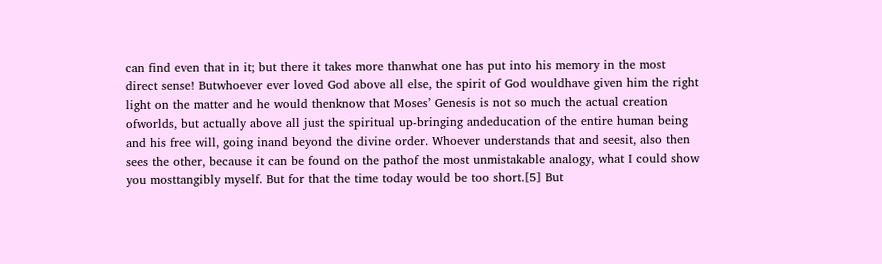can find even that in it; but there it takes more thanwhat one has put into his memory in the most direct sense! Butwhoever ever loved God above all else, the spirit of God wouldhave given him the right light on the matter and he would thenknow that Moses’ Genesis is not so much the actual creation ofworlds, but actually above all just the spiritual up-bringing andeducation of the entire human being and his free will, going inand beyond the divine order. Whoever understands that and seesit, also then sees the other, because it can be found on the pathof the most unmistakable analogy, what I could show you mosttangibly myself. But for that the time today would be too short.[5] But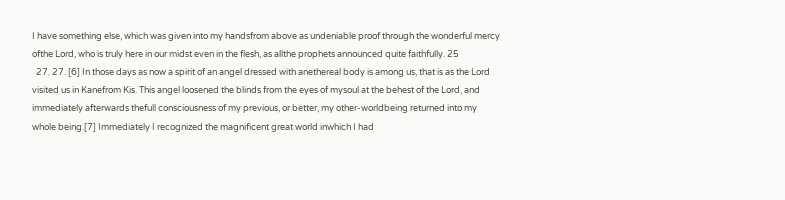I have something else, which was given into my handsfrom above as undeniable proof through the wonderful mercy ofthe Lord, who is truly here in our midst even in the flesh, as allthe prophets announced quite faithfully. 25
  27. 27. [6] In those days as now a spirit of an angel dressed with anethereal body is among us, that is as the Lord visited us in Kanefrom Kis. This angel loosened the blinds from the eyes of mysoul at the behest of the Lord, and immediately afterwards thefull consciousness of my previous, or better, my other-worldbeing returned into my whole being.[7] Immediately I recognized the magnificent great world inwhich I had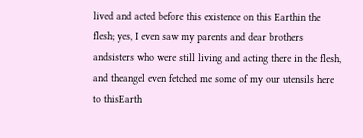lived and acted before this existence on this Earthin the flesh; yes, I even saw my parents and dear brothers andsisters who were still living and acting there in the flesh, and theangel even fetched me some of my our utensils here to thisEarth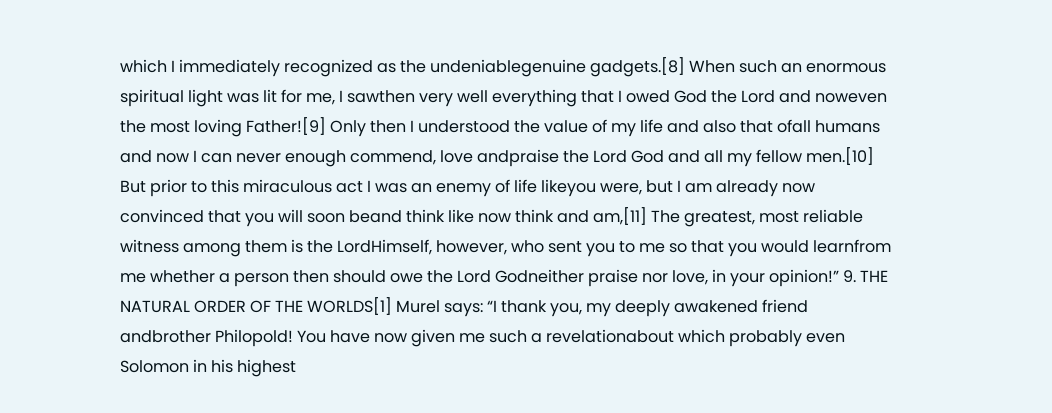which I immediately recognized as the undeniablegenuine gadgets.[8] When such an enormous spiritual light was lit for me, I sawthen very well everything that I owed God the Lord and noweven the most loving Father![9] Only then I understood the value of my life and also that ofall humans and now I can never enough commend, love andpraise the Lord God and all my fellow men.[10] But prior to this miraculous act I was an enemy of life likeyou were, but I am already now convinced that you will soon beand think like now think and am,[11] The greatest, most reliable witness among them is the LordHimself, however, who sent you to me so that you would learnfrom me whether a person then should owe the Lord Godneither praise nor love, in your opinion!” 9. THE NATURAL ORDER OF THE WORLDS[1] Murel says: “I thank you, my deeply awakened friend andbrother Philopold! You have now given me such a revelationabout which probably even Solomon in his highest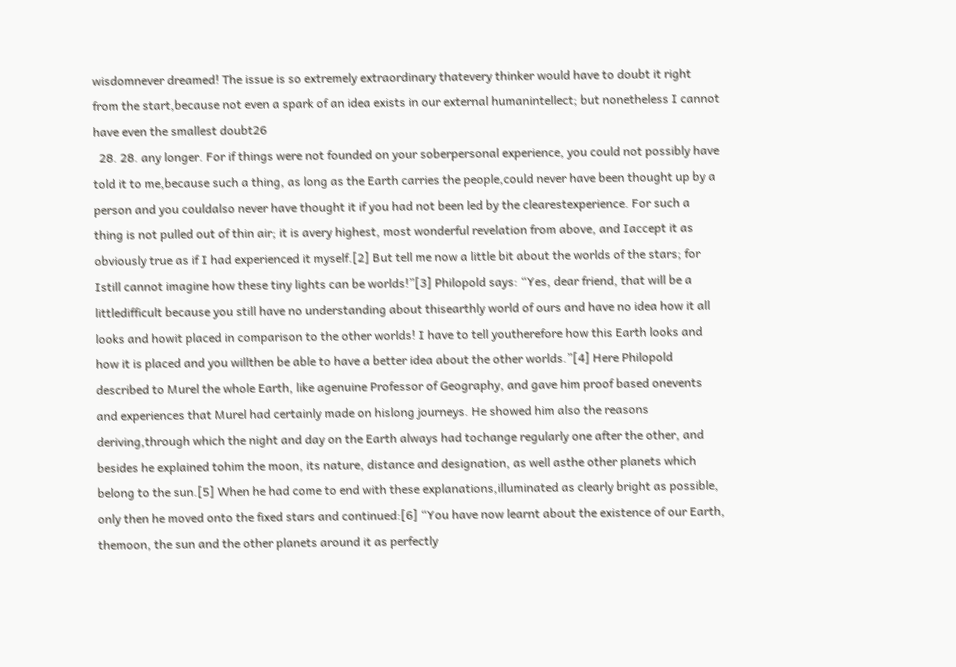wisdomnever dreamed! The issue is so extremely extraordinary thatevery thinker would have to doubt it right from the start,because not even a spark of an idea exists in our external humanintellect; but nonetheless I cannot have even the smallest doubt26
  28. 28. any longer. For if things were not founded on your soberpersonal experience, you could not possibly have told it to me,because such a thing, as long as the Earth carries the people,could never have been thought up by a person and you couldalso never have thought it if you had not been led by the clearestexperience. For such a thing is not pulled out of thin air; it is avery highest, most wonderful revelation from above, and Iaccept it as obviously true as if I had experienced it myself.[2] But tell me now a little bit about the worlds of the stars; for Istill cannot imagine how these tiny lights can be worlds!”[3] Philopold says: “Yes, dear friend, that will be a littledifficult because you still have no understanding about thisearthly world of ours and have no idea how it all looks and howit placed in comparison to the other worlds! I have to tell youtherefore how this Earth looks and how it is placed and you willthen be able to have a better idea about the other worlds.”[4] Here Philopold described to Murel the whole Earth, like agenuine Professor of Geography, and gave him proof based onevents and experiences that Murel had certainly made on hislong journeys. He showed him also the reasons deriving,through which the night and day on the Earth always had tochange regularly one after the other, and besides he explained tohim the moon, its nature, distance and designation, as well asthe other planets which belong to the sun.[5] When he had come to end with these explanations,illuminated as clearly bright as possible, only then he moved onto the fixed stars and continued:[6] “You have now learnt about the existence of our Earth, themoon, the sun and the other planets around it as perfectly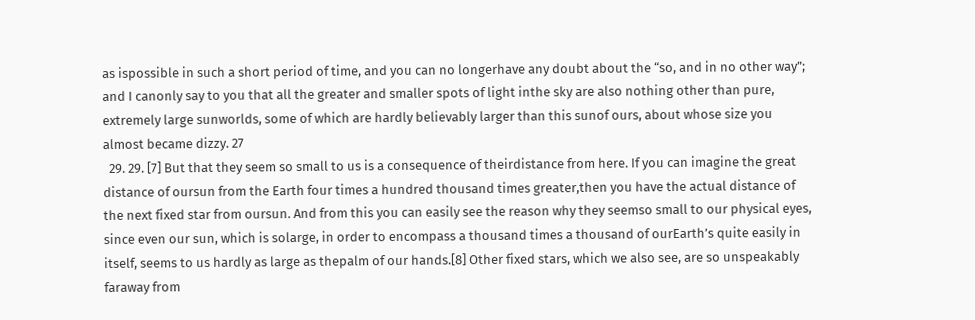as ispossible in such a short period of time, and you can no longerhave any doubt about the “so, and in no other way”; and I canonly say to you that all the greater and smaller spots of light inthe sky are also nothing other than pure, extremely large sunworlds, some of which are hardly believably larger than this sunof ours, about whose size you almost became dizzy. 27
  29. 29. [7] But that they seem so small to us is a consequence of theirdistance from here. If you can imagine the great distance of oursun from the Earth four times a hundred thousand times greater,then you have the actual distance of the next fixed star from oursun. And from this you can easily see the reason why they seemso small to our physical eyes, since even our sun, which is solarge, in order to encompass a thousand times a thousand of ourEarth’s quite easily in itself, seems to us hardly as large as thepalm of our hands.[8] Other fixed stars, which we also see, are so unspeakably faraway from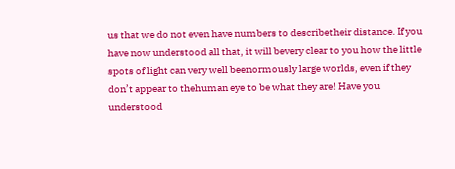us that we do not even have numbers to describetheir distance. If you have now understood all that, it will bevery clear to you how the little spots of light can very well beenormously large worlds, even if they don’t appear to thehuman eye to be what they are! Have you understood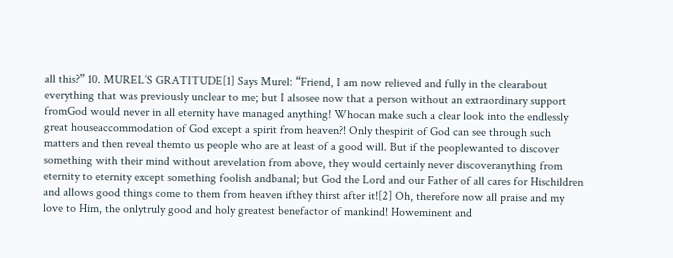all this?” 10. MUREL’S GRATITUDE[1] Says Murel: “Friend, I am now relieved and fully in the clearabout everything that was previously unclear to me; but I alsosee now that a person without an extraordinary support fromGod would never in all eternity have managed anything! Whocan make such a clear look into the endlessly great houseaccommodation of God except a spirit from heaven?! Only thespirit of God can see through such matters and then reveal themto us people who are at least of a good will. But if the peoplewanted to discover something with their mind without arevelation from above, they would certainly never discoveranything from eternity to eternity except something foolish andbanal; but God the Lord and our Father of all cares for Hischildren and allows good things come to them from heaven ifthey thirst after it![2] Oh, therefore now all praise and my love to Him, the onlytruly good and holy greatest benefactor of mankind! Howeminent and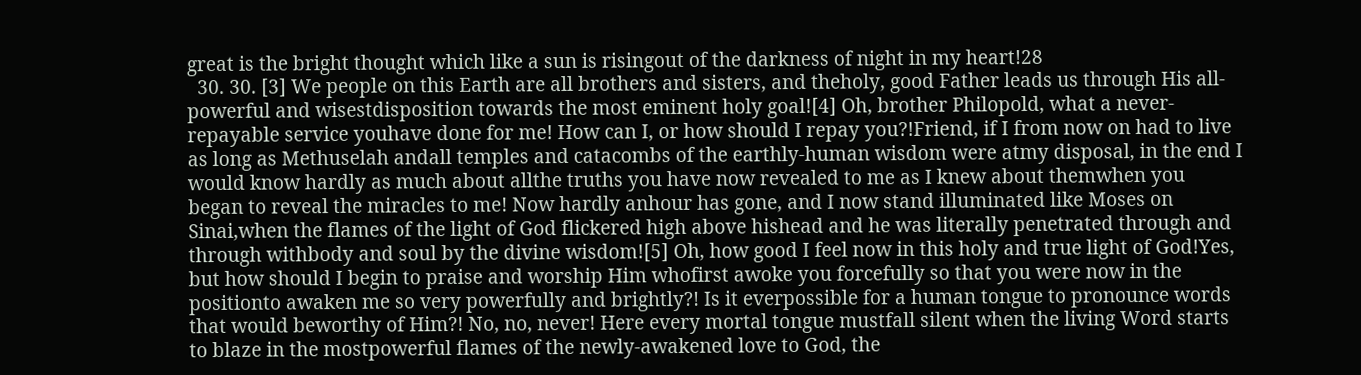great is the bright thought which like a sun is risingout of the darkness of night in my heart!28
  30. 30. [3] We people on this Earth are all brothers and sisters, and theholy, good Father leads us through His all-powerful and wisestdisposition towards the most eminent holy goal![4] Oh, brother Philopold, what a never-repayable service youhave done for me! How can I, or how should I repay you?!Friend, if I from now on had to live as long as Methuselah andall temples and catacombs of the earthly-human wisdom were atmy disposal, in the end I would know hardly as much about allthe truths you have now revealed to me as I knew about themwhen you began to reveal the miracles to me! Now hardly anhour has gone, and I now stand illuminated like Moses on Sinai,when the flames of the light of God flickered high above hishead and he was literally penetrated through and through withbody and soul by the divine wisdom![5] Oh, how good I feel now in this holy and true light of God!Yes, but how should I begin to praise and worship Him whofirst awoke you forcefully so that you were now in the positionto awaken me so very powerfully and brightly?! Is it everpossible for a human tongue to pronounce words that would beworthy of Him?! No, no, never! Here every mortal tongue mustfall silent when the living Word starts to blaze in the mostpowerful flames of the newly-awakened love to God, the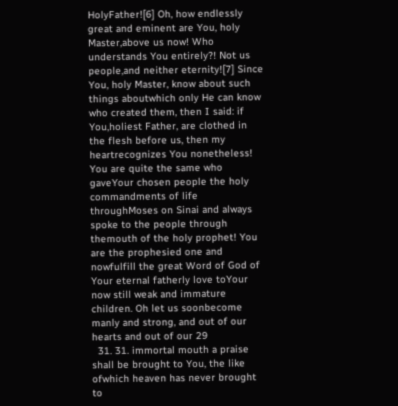HolyFather![6] Oh, how endlessly great and eminent are You, holy Master,above us now! Who understands You entirely?! Not us people,and neither eternity![7] Since You, holy Master, know about such things aboutwhich only He can know who created them, then I said: if You,holiest Father, are clothed in the flesh before us, then my heartrecognizes You nonetheless! You are quite the same who gaveYour chosen people the holy commandments of life throughMoses on Sinai and always spoke to the people through themouth of the holy prophet! You are the prophesied one and nowfulfill the great Word of God of Your eternal fatherly love toYour now still weak and immature children. Oh let us soonbecome manly and strong, and out of our hearts and out of our 29
  31. 31. immortal mouth a praise shall be brought to You, the like ofwhich heaven has never brought to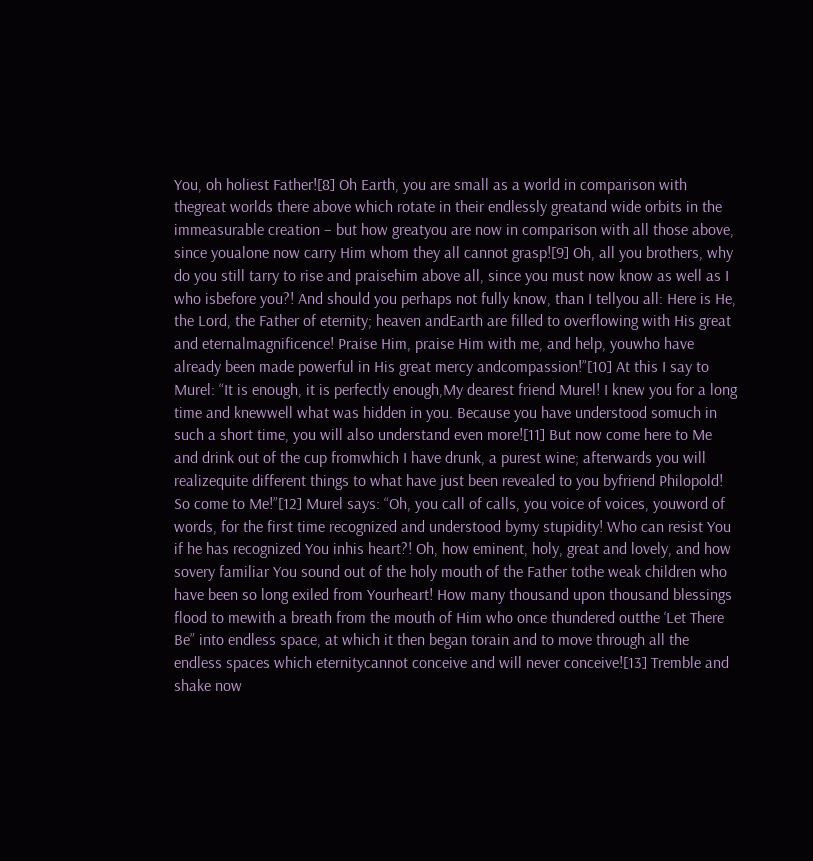You, oh holiest Father![8] Oh Earth, you are small as a world in comparison with thegreat worlds there above which rotate in their endlessly greatand wide orbits in the immeasurable creation – but how greatyou are now in comparison with all those above, since youalone now carry Him whom they all cannot grasp![9] Oh, all you brothers, why do you still tarry to rise and praisehim above all, since you must now know as well as I who isbefore you?! And should you perhaps not fully know, than I tellyou all: Here is He, the Lord, the Father of eternity; heaven andEarth are filled to overflowing with His great and eternalmagnificence! Praise Him, praise Him with me, and help, youwho have already been made powerful in His great mercy andcompassion!”[10] At this I say to Murel: “It is enough, it is perfectly enough,My dearest friend Murel! I knew you for a long time and knewwell what was hidden in you. Because you have understood somuch in such a short time, you will also understand even more![11] But now come here to Me and drink out of the cup fromwhich I have drunk, a purest wine; afterwards you will realizequite different things to what have just been revealed to you byfriend Philopold! So come to Me!”[12] Murel says: “Oh, you call of calls, you voice of voices, youword of words, for the first time recognized and understood bymy stupidity! Who can resist You if he has recognized You inhis heart?! Oh, how eminent, holy, great and lovely, and how sovery familiar You sound out of the holy mouth of the Father tothe weak children who have been so long exiled from Yourheart! How many thousand upon thousand blessings flood to mewith a breath from the mouth of Him who once thundered outthe ‘Let There Be” into endless space, at which it then began torain and to move through all the endless spaces which eternitycannot conceive and will never conceive![13] Tremble and shake now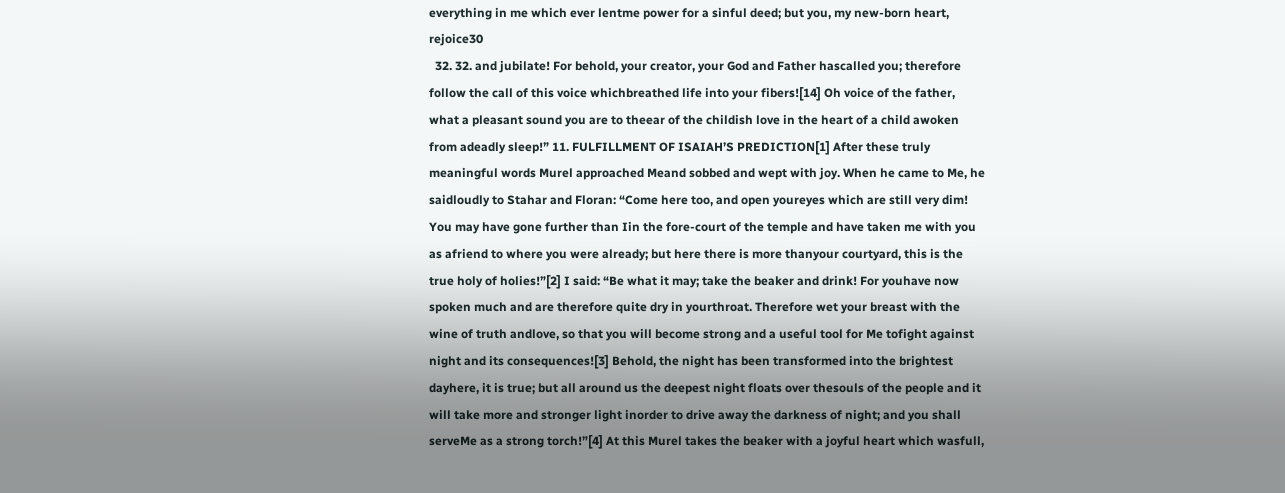everything in me which ever lentme power for a sinful deed; but you, my new-born heart, rejoice30
  32. 32. and jubilate! For behold, your creator, your God and Father hascalled you; therefore follow the call of this voice whichbreathed life into your fibers![14] Oh voice of the father, what a pleasant sound you are to theear of the childish love in the heart of a child awoken from adeadly sleep!” 11. FULFILLMENT OF ISAIAH’S PREDICTION[1] After these truly meaningful words Murel approached Meand sobbed and wept with joy. When he came to Me, he saidloudly to Stahar and Floran: “Come here too, and open youreyes which are still very dim! You may have gone further than Iin the fore-court of the temple and have taken me with you as afriend to where you were already; but here there is more thanyour courtyard, this is the true holy of holies!”[2] I said: “Be what it may; take the beaker and drink! For youhave now spoken much and are therefore quite dry in yourthroat. Therefore wet your breast with the wine of truth andlove, so that you will become strong and a useful tool for Me tofight against night and its consequences![3] Behold, the night has been transformed into the brightest dayhere, it is true; but all around us the deepest night floats over thesouls of the people and it will take more and stronger light inorder to drive away the darkness of night; and you shall serveMe as a strong torch!”[4] At this Murel takes the beaker with a joyful heart which wasfull,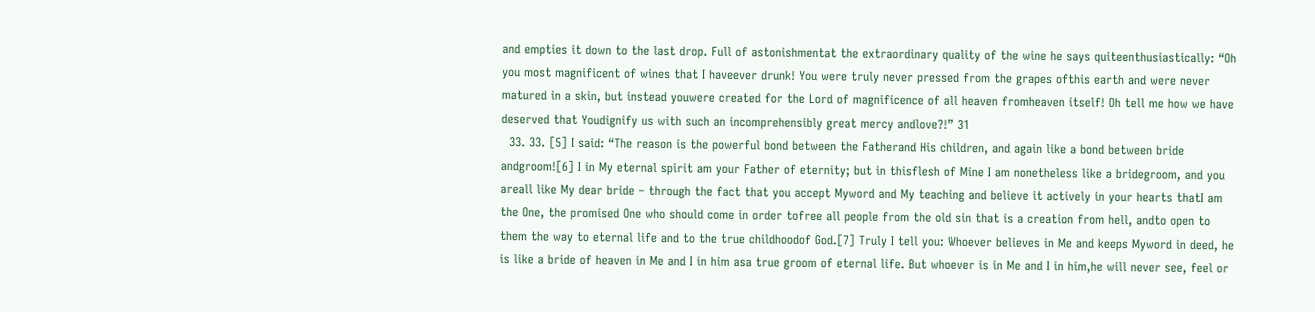and empties it down to the last drop. Full of astonishmentat the extraordinary quality of the wine he says quiteenthusiastically: “Oh you most magnificent of wines that I haveever drunk! You were truly never pressed from the grapes ofthis earth and were never matured in a skin, but instead youwere created for the Lord of magnificence of all heaven fromheaven itself! Oh tell me how we have deserved that Youdignify us with such an incomprehensibly great mercy andlove?!” 31
  33. 33. [5] I said: “The reason is the powerful bond between the Fatherand His children, and again like a bond between bride andgroom![6] I in My eternal spirit am your Father of eternity; but in thisflesh of Mine I am nonetheless like a bridegroom, and you areall like My dear bride – through the fact that you accept Myword and My teaching and believe it actively in your hearts thatI am the One, the promised One who should come in order tofree all people from the old sin that is a creation from hell, andto open to them the way to eternal life and to the true childhoodof God.[7] Truly I tell you: Whoever believes in Me and keeps Myword in deed, he is like a bride of heaven in Me and I in him asa true groom of eternal life. But whoever is in Me and I in him,he will never see, feel or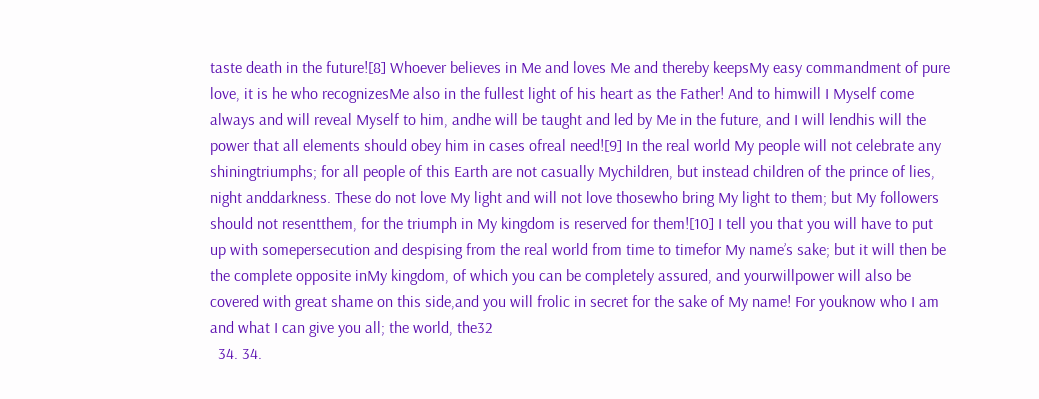taste death in the future![8] Whoever believes in Me and loves Me and thereby keepsMy easy commandment of pure love, it is he who recognizesMe also in the fullest light of his heart as the Father! And to himwill I Myself come always and will reveal Myself to him, andhe will be taught and led by Me in the future, and I will lendhis will the power that all elements should obey him in cases ofreal need![9] In the real world My people will not celebrate any shiningtriumphs; for all people of this Earth are not casually Mychildren, but instead children of the prince of lies, night anddarkness. These do not love My light and will not love thosewho bring My light to them; but My followers should not resentthem, for the triumph in My kingdom is reserved for them![10] I tell you that you will have to put up with somepersecution and despising from the real world from time to timefor My name’s sake; but it will then be the complete opposite inMy kingdom, of which you can be completely assured, and yourwillpower will also be covered with great shame on this side,and you will frolic in secret for the sake of My name! For youknow who I am and what I can give you all; the world, the32
  34. 34.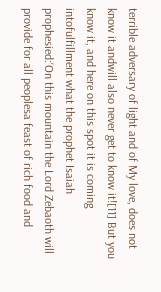terrible adversary of light and of My love, does not know it andwill also never get to know it![11] But you know it, and here on this spot it is coming intofulfillment what the prophet Isaiah prophesied:‘On this mountain the Lord Zebaoth will provide for all peoplesa feast of rich food and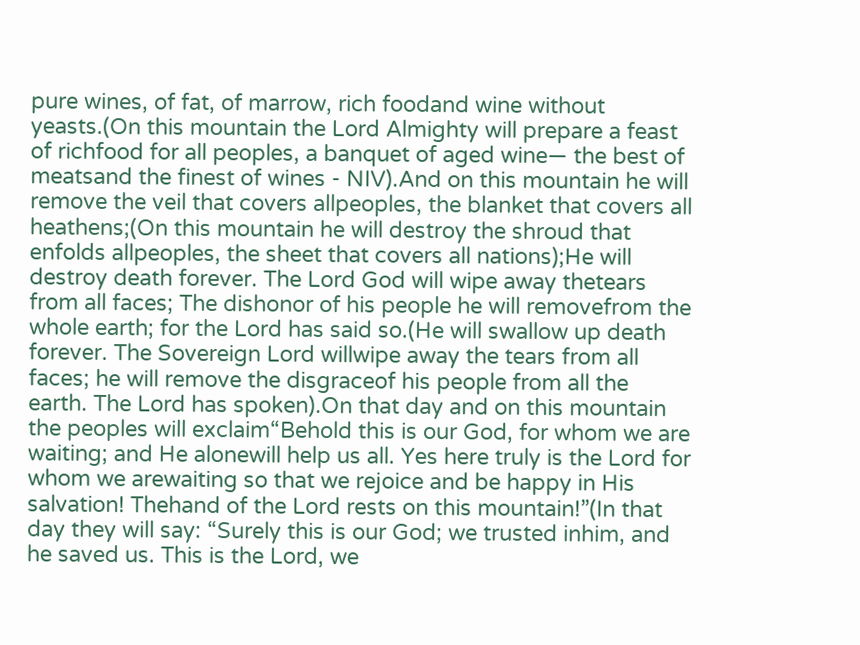pure wines, of fat, of marrow, rich foodand wine without yeasts.(On this mountain the Lord Almighty will prepare a feast of richfood for all peoples, a banquet of aged wine— the best of meatsand the finest of wines - NIV).And on this mountain he will remove the veil that covers allpeoples, the blanket that covers all heathens;(On this mountain he will destroy the shroud that enfolds allpeoples, the sheet that covers all nations);He will destroy death forever. The Lord God will wipe away thetears from all faces; The dishonor of his people he will removefrom the whole earth; for the Lord has said so.(He will swallow up death forever. The Sovereign Lord willwipe away the tears from all faces; he will remove the disgraceof his people from all the earth. The Lord has spoken).On that day and on this mountain the peoples will exclaim“Behold this is our God, for whom we are waiting; and He alonewill help us all. Yes here truly is the Lord for whom we arewaiting so that we rejoice and be happy in His salvation! Thehand of the Lord rests on this mountain!”(In that day they will say: “Surely this is our God; we trusted inhim, and he saved us. This is the Lord, we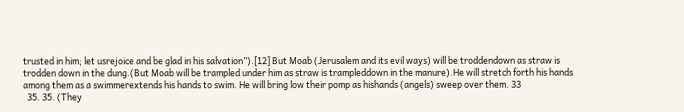trusted in him; let usrejoice and be glad in his salvation”).[12] But Moab (Jerusalem and its evil ways) will be troddendown as straw is trodden down in the dung.(But Moab will be trampled under him as straw is trampleddown in the manure).He will stretch forth his hands among them as a swimmerextends his hands to swim. He will bring low their pomp as hishands (angels) sweep over them. 33
  35. 35. (They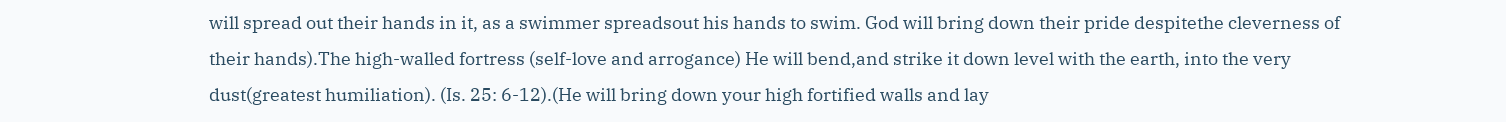will spread out their hands in it, as a swimmer spreadsout his hands to swim. God will bring down their pride despitethe cleverness of their hands).The high-walled fortress (self-love and arrogance) He will bend,and strike it down level with the earth, into the very dust(greatest humiliation). (Is. 25: 6-12).(He will bring down your high fortified walls and lay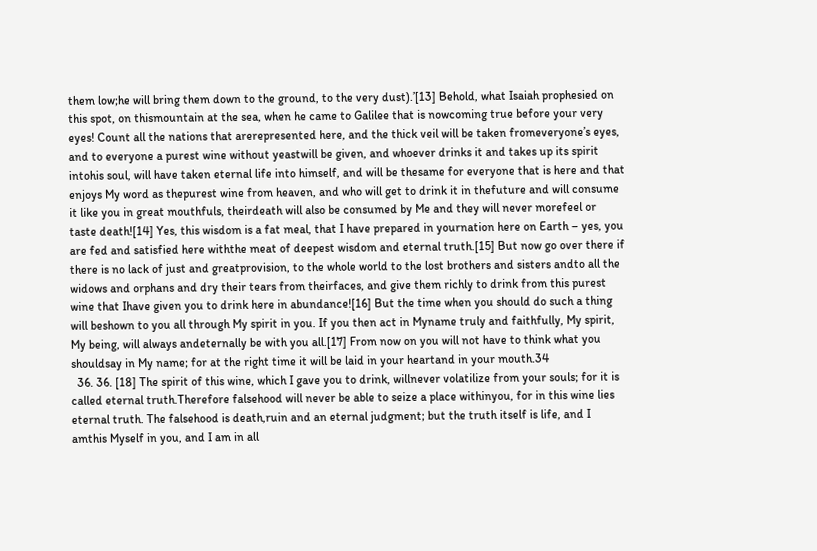them low;he will bring them down to the ground, to the very dust).’[13] Behold, what Isaiah prophesied on this spot, on thismountain at the sea, when he came to Galilee that is nowcoming true before your very eyes! Count all the nations that arerepresented here, and the thick veil will be taken fromeveryone’s eyes, and to everyone a purest wine without yeastwill be given, and whoever drinks it and takes up its spirit intohis soul, will have taken eternal life into himself, and will be thesame for everyone that is here and that enjoys My word as thepurest wine from heaven, and who will get to drink it in thefuture and will consume it like you in great mouthfuls, theirdeath will also be consumed by Me and they will never morefeel or taste death![14] Yes, this wisdom is a fat meal, that I have prepared in yournation here on Earth – yes, you are fed and satisfied here withthe meat of deepest wisdom and eternal truth.[15] But now go over there if there is no lack of just and greatprovision, to the whole world to the lost brothers and sisters andto all the widows and orphans and dry their tears from theirfaces, and give them richly to drink from this purest wine that Ihave given you to drink here in abundance![16] But the time when you should do such a thing will beshown to you all through My spirit in you. If you then act in Myname truly and faithfully, My spirit, My being, will always andeternally be with you all.[17] From now on you will not have to think what you shouldsay in My name; for at the right time it will be laid in your heartand in your mouth.34
  36. 36. [18] The spirit of this wine, which I gave you to drink, willnever volatilize from your souls; for it is called eternal truth.Therefore falsehood will never be able to seize a place withinyou, for in this wine lies eternal truth. The falsehood is death,ruin and an eternal judgment; but the truth itself is life, and I amthis Myself in you, and I am in all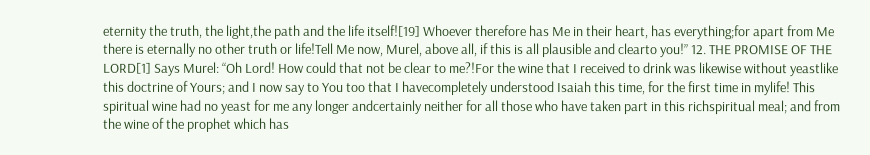eternity the truth, the light,the path and the life itself![19] Whoever therefore has Me in their heart, has everything;for apart from Me there is eternally no other truth or life!Tell Me now, Murel, above all, if this is all plausible and clearto you!” 12. THE PROMISE OF THE LORD[1] Says Murel: “Oh Lord! How could that not be clear to me?!For the wine that I received to drink was likewise without yeastlike this doctrine of Yours; and I now say to You too that I havecompletely understood Isaiah this time, for the first time in mylife! This spiritual wine had no yeast for me any longer andcertainly neither for all those who have taken part in this richspiritual meal; and from the wine of the prophet which has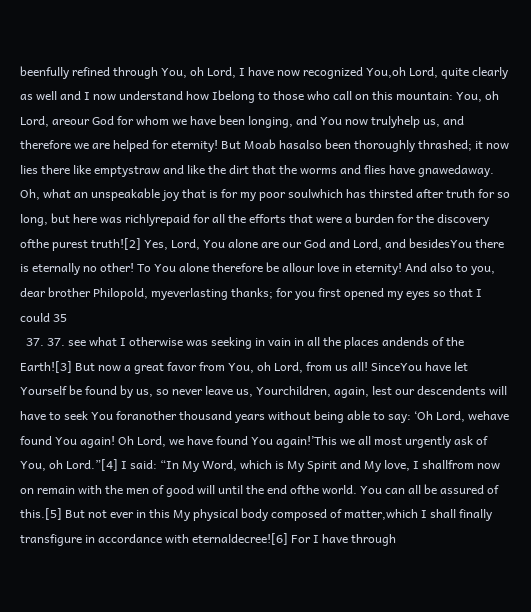beenfully refined through You, oh Lord, I have now recognized You,oh Lord, quite clearly as well and I now understand how Ibelong to those who call on this mountain: You, oh Lord, areour God for whom we have been longing, and You now trulyhelp us, and therefore we are helped for eternity! But Moab hasalso been thoroughly thrashed; it now lies there like emptystraw and like the dirt that the worms and flies have gnawedaway. Oh, what an unspeakable joy that is for my poor soulwhich has thirsted after truth for so long, but here was richlyrepaid for all the efforts that were a burden for the discovery ofthe purest truth![2] Yes, Lord, You alone are our God and Lord, and besidesYou there is eternally no other! To You alone therefore be allour love in eternity! And also to you, dear brother Philopold, myeverlasting thanks; for you first opened my eyes so that I could 35
  37. 37. see what I otherwise was seeking in vain in all the places andends of the Earth![3] But now a great favor from You, oh Lord, from us all! SinceYou have let Yourself be found by us, so never leave us, Yourchildren, again, lest our descendents will have to seek You foranother thousand years without being able to say: ‘Oh Lord, wehave found You again! Oh Lord, we have found You again!’This we all most urgently ask of You, oh Lord.”[4] I said: “In My Word, which is My Spirit and My love, I shallfrom now on remain with the men of good will until the end ofthe world. You can all be assured of this.[5] But not ever in this My physical body composed of matter,which I shall finally transfigure in accordance with eternaldecree![6] For I have through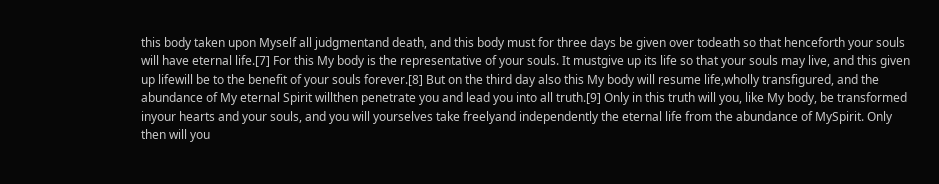this body taken upon Myself all judgmentand death, and this body must for three days be given over todeath so that henceforth your souls will have eternal life.[7] For this My body is the representative of your souls. It mustgive up its life so that your souls may live, and this given up lifewill be to the benefit of your souls forever.[8] But on the third day also this My body will resume life,wholly transfigured, and the abundance of My eternal Spirit willthen penetrate you and lead you into all truth.[9] Only in this truth will you, like My body, be transformed inyour hearts and your souls, and you will yourselves take freelyand independently the eternal life from the abundance of MySpirit. Only then will you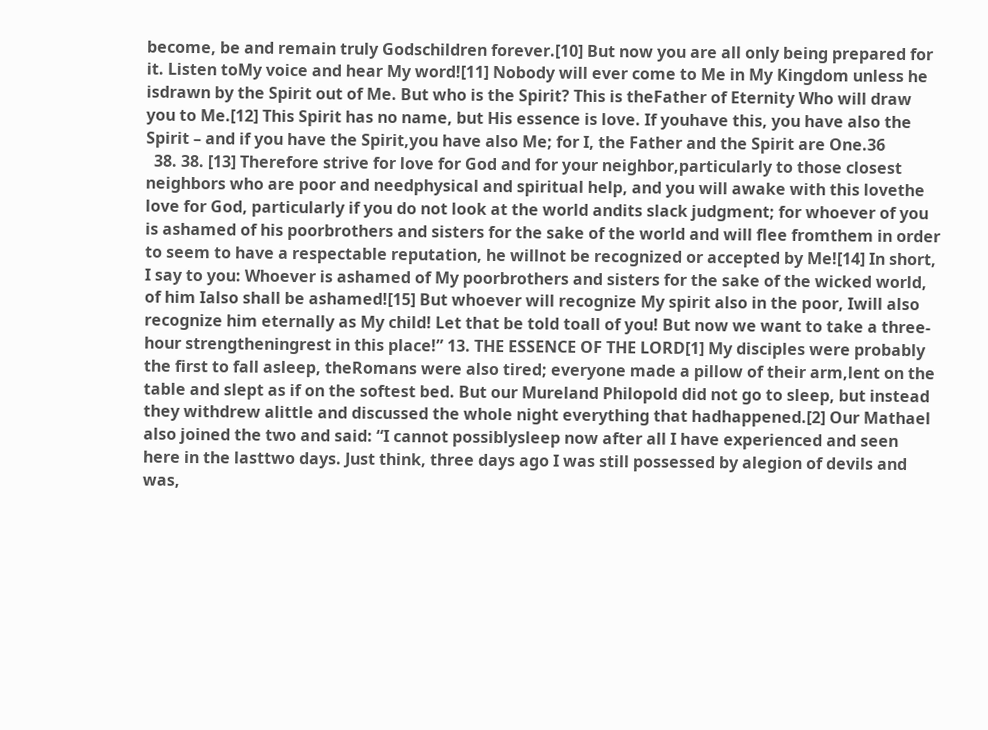become, be and remain truly Godschildren forever.[10] But now you are all only being prepared for it. Listen toMy voice and hear My word![11] Nobody will ever come to Me in My Kingdom unless he isdrawn by the Spirit out of Me. But who is the Spirit? This is theFather of Eternity Who will draw you to Me.[12] This Spirit has no name, but His essence is love. If youhave this, you have also the Spirit – and if you have the Spirit,you have also Me; for I, the Father and the Spirit are One.36
  38. 38. [13] Therefore strive for love for God and for your neighbor,particularly to those closest neighbors who are poor and needphysical and spiritual help, and you will awake with this lovethe love for God, particularly if you do not look at the world andits slack judgment; for whoever of you is ashamed of his poorbrothers and sisters for the sake of the world and will flee fromthem in order to seem to have a respectable reputation, he willnot be recognized or accepted by Me![14] In short, I say to you: Whoever is ashamed of My poorbrothers and sisters for the sake of the wicked world, of him Ialso shall be ashamed![15] But whoever will recognize My spirit also in the poor, Iwill also recognize him eternally as My child! Let that be told toall of you! But now we want to take a three-hour strengtheningrest in this place!” 13. THE ESSENCE OF THE LORD[1] My disciples were probably the first to fall asleep, theRomans were also tired; everyone made a pillow of their arm,lent on the table and slept as if on the softest bed. But our Mureland Philopold did not go to sleep, but instead they withdrew alittle and discussed the whole night everything that hadhappened.[2] Our Mathael also joined the two and said: “I cannot possiblysleep now after all I have experienced and seen here in the lasttwo days. Just think, three days ago I was still possessed by alegion of devils and was,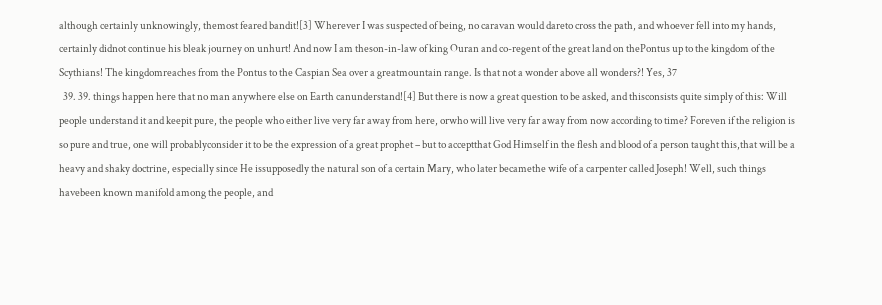although certainly unknowingly, themost feared bandit![3] Wherever I was suspected of being, no caravan would dareto cross the path, and whoever fell into my hands, certainly didnot continue his bleak journey on unhurt! And now I am theson-in-law of king Ouran and co-regent of the great land on thePontus up to the kingdom of the Scythians! The kingdomreaches from the Pontus to the Caspian Sea over a greatmountain range. Is that not a wonder above all wonders?! Yes, 37
  39. 39. things happen here that no man anywhere else on Earth canunderstand![4] But there is now a great question to be asked, and thisconsists quite simply of this: Will people understand it and keepit pure, the people who either live very far away from here, orwho will live very far away from now according to time? Foreven if the religion is so pure and true, one will probablyconsider it to be the expression of a great prophet – but to acceptthat God Himself in the flesh and blood of a person taught this,that will be a heavy and shaky doctrine, especially since He issupposedly the natural son of a certain Mary, who later becamethe wife of a carpenter called Joseph! Well, such things havebeen known manifold among the people, and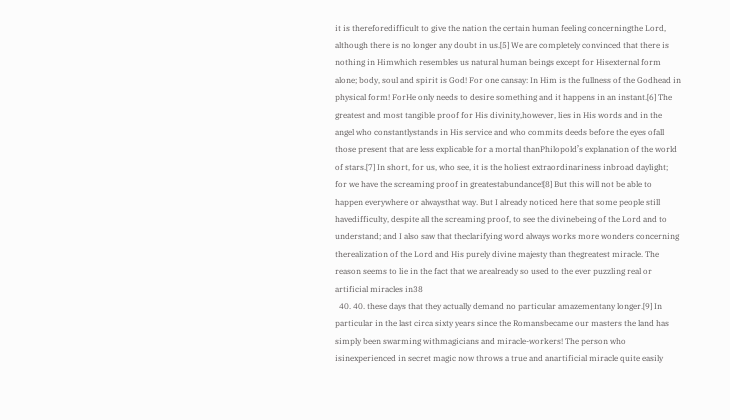it is thereforedifficult to give the nation the certain human feeling concerningthe Lord, although there is no longer any doubt in us.[5] We are completely convinced that there is nothing in Himwhich resembles us natural human beings except for Hisexternal form alone; body, soul and spirit is God! For one cansay: In Him is the fullness of the Godhead in physical form! ForHe only needs to desire something and it happens in an instant.[6] The greatest and most tangible proof for His divinity,however, lies in His words and in the angel who constantlystands in His service and who commits deeds before the eyes ofall those present that are less explicable for a mortal thanPhilopold’s explanation of the world of stars.[7] In short, for us, who see, it is the holiest extraordinariness inbroad daylight; for we have the screaming proof in greatestabundance![8] But this will not be able to happen everywhere or alwaysthat way. But I already noticed here that some people still havedifficulty, despite all the screaming proof, to see the divinebeing of the Lord and to understand; and I also saw that theclarifying word always works more wonders concerning therealization of the Lord and His purely divine majesty than thegreatest miracle. The reason seems to lie in the fact that we arealready so used to the ever puzzling real or artificial miracles in38
  40. 40. these days that they actually demand no particular amazementany longer.[9] In particular in the last circa sixty years since the Romansbecame our masters the land has simply been swarming withmagicians and miracle-workers! The person who isinexperienced in secret magic now throws a true and anartificial miracle quite easily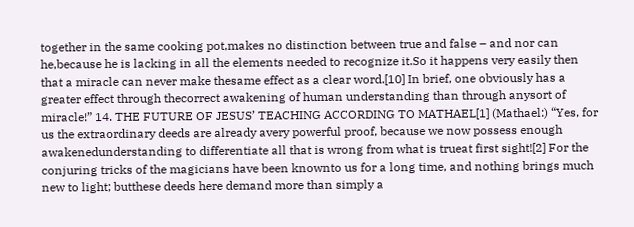together in the same cooking pot,makes no distinction between true and false – and nor can he,because he is lacking in all the elements needed to recognize it.So it happens very easily then that a miracle can never make thesame effect as a clear word.[10] In brief, one obviously has a greater effect through thecorrect awakening of human understanding than through anysort of miracle!” 14. THE FUTURE OF JESUS’ TEACHING ACCORDING TO MATHAEL[1] (Mathael:) “Yes, for us the extraordinary deeds are already avery powerful proof, because we now possess enough awakenedunderstanding to differentiate all that is wrong from what is trueat first sight![2] For the conjuring tricks of the magicians have been knownto us for a long time, and nothing brings much new to light; butthese deeds here demand more than simply a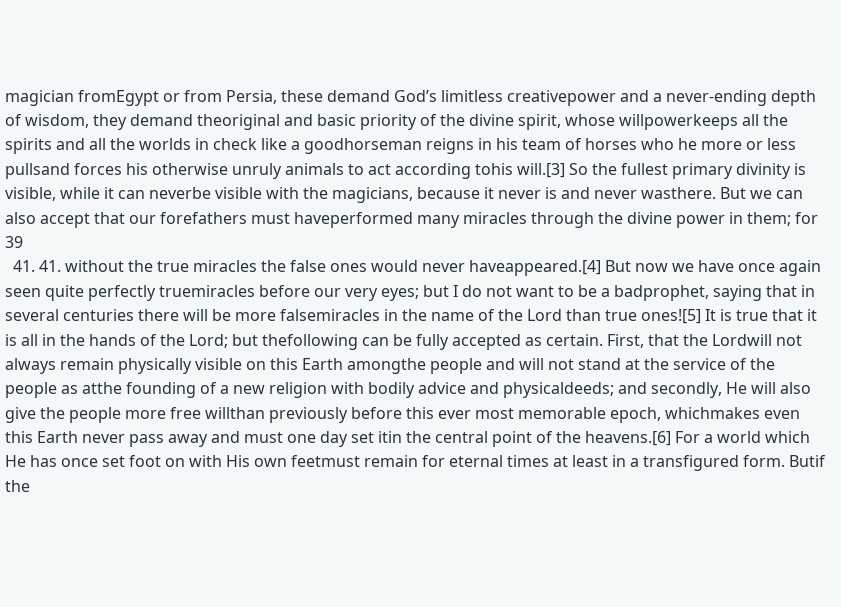magician fromEgypt or from Persia, these demand God’s limitless creativepower and a never-ending depth of wisdom, they demand theoriginal and basic priority of the divine spirit, whose willpowerkeeps all the spirits and all the worlds in check like a goodhorseman reigns in his team of horses who he more or less pullsand forces his otherwise unruly animals to act according tohis will.[3] So the fullest primary divinity is visible, while it can neverbe visible with the magicians, because it never is and never wasthere. But we can also accept that our forefathers must haveperformed many miracles through the divine power in them; for 39
  41. 41. without the true miracles the false ones would never haveappeared.[4] But now we have once again seen quite perfectly truemiracles before our very eyes; but I do not want to be a badprophet, saying that in several centuries there will be more falsemiracles in the name of the Lord than true ones![5] It is true that it is all in the hands of the Lord; but thefollowing can be fully accepted as certain. First, that the Lordwill not always remain physically visible on this Earth amongthe people and will not stand at the service of the people as atthe founding of a new religion with bodily advice and physicaldeeds; and secondly, He will also give the people more free willthan previously before this ever most memorable epoch, whichmakes even this Earth never pass away and must one day set itin the central point of the heavens.[6] For a world which He has once set foot on with His own feetmust remain for eternal times at least in a transfigured form. Butif the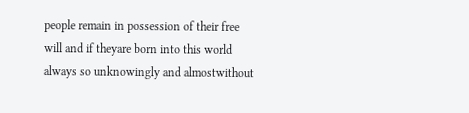people remain in possession of their free will and if theyare born into this world always so unknowingly and almostwithout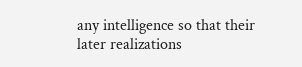any intelligence so that their later realizations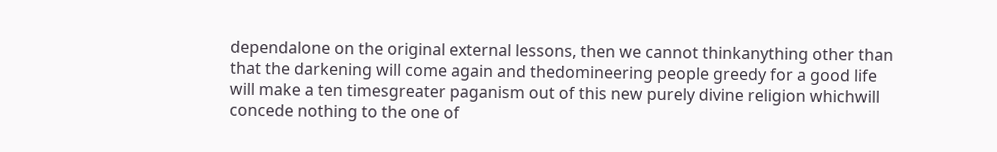dependalone on the original external lessons, then we cannot thinkanything other than that the darkening will come again and thedomineering people greedy for a good life will make a ten timesgreater paganism out of this new purely divine religion whichwill concede nothing to the one of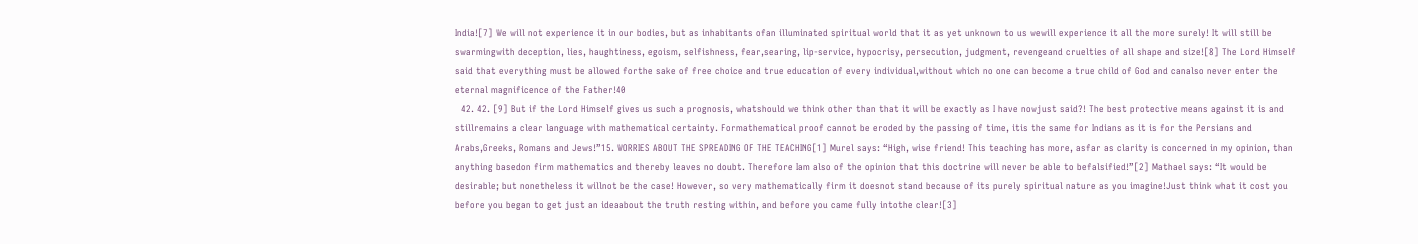India![7] We will not experience it in our bodies, but as inhabitants ofan illuminated spiritual world that it as yet unknown to us wewill experience it all the more surely! It will still be swarmingwith deception, lies, haughtiness, egoism, selfishness, fear,searing, lip-service, hypocrisy, persecution, judgment, revengeand cruelties of all shape and size![8] The Lord Himself said that everything must be allowed forthe sake of free choice and true education of every individual,without which no one can become a true child of God and canalso never enter the eternal magnificence of the Father!40
  42. 42. [9] But if the Lord Himself gives us such a prognosis, whatshould we think other than that it will be exactly as I have nowjust said?! The best protective means against it is and stillremains a clear language with mathematical certainty. Formathematical proof cannot be eroded by the passing of time, itis the same for Indians as it is for the Persians and Arabs,Greeks, Romans and Jews!”15. WORRIES ABOUT THE SPREADING OF THE TEACHING[1] Murel says: “High, wise friend! This teaching has more, asfar as clarity is concerned in my opinion, than anything basedon firm mathematics and thereby leaves no doubt. Therefore Iam also of the opinion that this doctrine will never be able to befalsified!”[2] Mathael says: “It would be desirable; but nonetheless it willnot be the case! However, so very mathematically firm it doesnot stand because of its purely spiritual nature as you imagine!Just think what it cost you before you began to get just an ideaabout the truth resting within, and before you came fully intothe clear![3]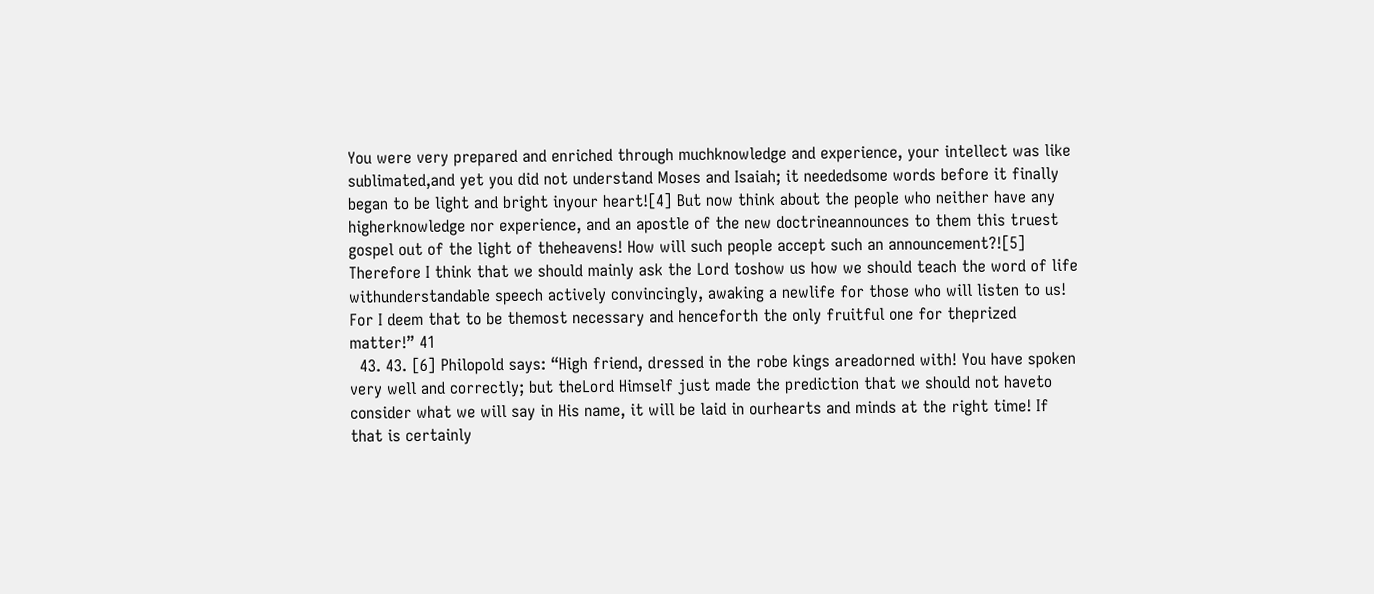You were very prepared and enriched through muchknowledge and experience, your intellect was like sublimated,and yet you did not understand Moses and Isaiah; it neededsome words before it finally began to be light and bright inyour heart![4] But now think about the people who neither have any higherknowledge nor experience, and an apostle of the new doctrineannounces to them this truest gospel out of the light of theheavens! How will such people accept such an announcement?![5] Therefore I think that we should mainly ask the Lord toshow us how we should teach the word of life withunderstandable speech actively convincingly, awaking a newlife for those who will listen to us! For I deem that to be themost necessary and henceforth the only fruitful one for theprized matter!” 41
  43. 43. [6] Philopold says: “High friend, dressed in the robe kings areadorned with! You have spoken very well and correctly; but theLord Himself just made the prediction that we should not haveto consider what we will say in His name, it will be laid in ourhearts and minds at the right time! If that is certainly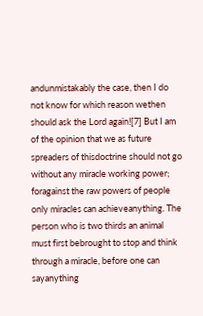andunmistakably the case, then I do not know for which reason wethen should ask the Lord again![7] But I am of the opinion that we as future spreaders of thisdoctrine should not go without any miracle working power; foragainst the raw powers of people only miracles can achieveanything. The person who is two thirds an animal must first bebrought to stop and think through a miracle, before one can sayanything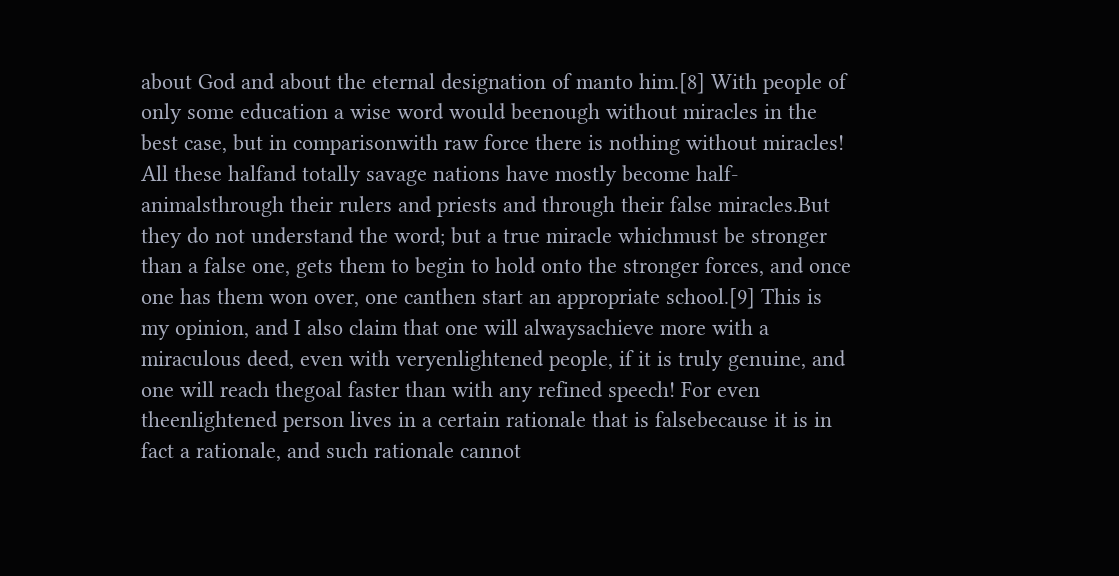about God and about the eternal designation of manto him.[8] With people of only some education a wise word would beenough without miracles in the best case, but in comparisonwith raw force there is nothing without miracles! All these halfand totally savage nations have mostly become half-animalsthrough their rulers and priests and through their false miracles.But they do not understand the word; but a true miracle whichmust be stronger than a false one, gets them to begin to hold onto the stronger forces, and once one has them won over, one canthen start an appropriate school.[9] This is my opinion, and I also claim that one will alwaysachieve more with a miraculous deed, even with veryenlightened people, if it is truly genuine, and one will reach thegoal faster than with any refined speech! For even theenlightened person lives in a certain rationale that is falsebecause it is in fact a rationale, and such rationale cannot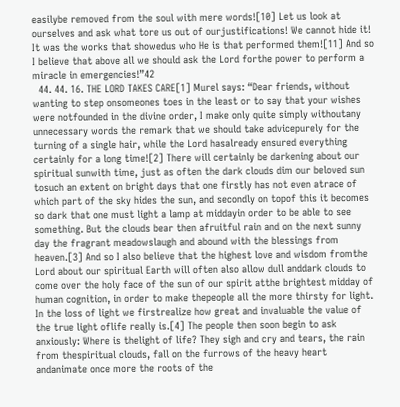easilybe removed from the soul with mere words![10] Let us look at ourselves and ask what tore us out of ourjustifications! We cannot hide it! It was the works that showedus who He is that performed them![11] And so I believe that above all we should ask the Lord forthe power to perform a miracle in emergencies!”42
  44. 44. 16. THE LORD TAKES CARE[1] Murel says: “Dear friends, without wanting to step onsomeones toes in the least or to say that your wishes were notfounded in the divine order, I make only quite simply withoutany unnecessary words the remark that we should take advicepurely for the turning of a single hair, while the Lord hasalready ensured everything certainly for a long time![2] There will certainly be darkening about our spiritual sunwith time, just as often the dark clouds dim our beloved sun tosuch an extent on bright days that one firstly has not even atrace of which part of the sky hides the sun, and secondly on topof this it becomes so dark that one must light a lamp at middayin order to be able to see something. But the clouds bear then afruitful rain and on the next sunny day the fragrant meadowslaugh and abound with the blessings from heaven.[3] And so I also believe that the highest love and wisdom fromthe Lord about our spiritual Earth will often also allow dull anddark clouds to come over the holy face of the sun of our spirit atthe brightest midday of human cognition, in order to make thepeople all the more thirsty for light. In the loss of light we firstrealize how great and invaluable the value of the true light oflife really is.[4] The people then soon begin to ask anxiously: Where is thelight of life? They sigh and cry and tears, the rain from thespiritual clouds, fall on the furrows of the heavy heart andanimate once more the roots of the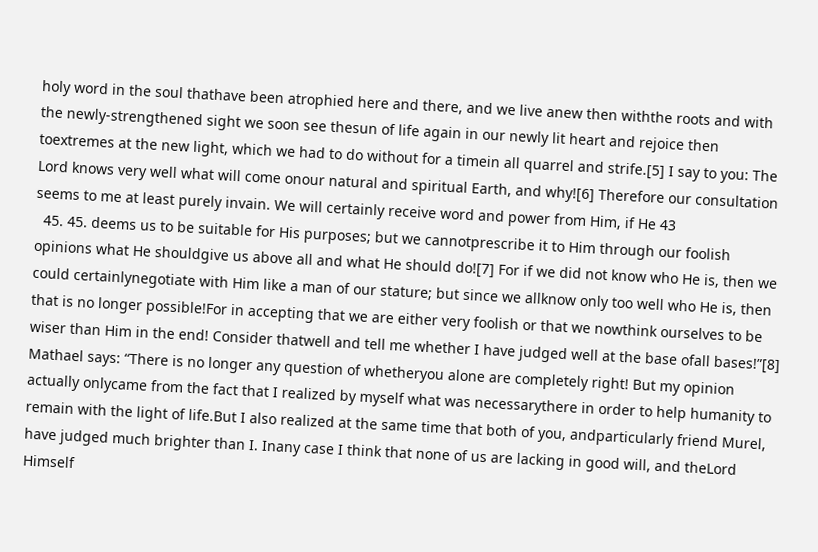holy word in the soul thathave been atrophied here and there, and we live anew then withthe roots and with the newly-strengthened sight we soon see thesun of life again in our newly lit heart and rejoice then toextremes at the new light, which we had to do without for a timein all quarrel and strife.[5] I say to you: The Lord knows very well what will come onour natural and spiritual Earth, and why![6] Therefore our consultation seems to me at least purely invain. We will certainly receive word and power from Him, if He 43
  45. 45. deems us to be suitable for His purposes; but we cannotprescribe it to Him through our foolish opinions what He shouldgive us above all and what He should do![7] For if we did not know who He is, then we could certainlynegotiate with Him like a man of our stature; but since we allknow only too well who He is, then that is no longer possible!For in accepting that we are either very foolish or that we nowthink ourselves to be wiser than Him in the end! Consider thatwell and tell me whether I have judged well at the base ofall bases!”[8] Mathael says: “There is no longer any question of whetheryou alone are completely right! But my opinion actually onlycame from the fact that I realized by myself what was necessarythere in order to help humanity to remain with the light of life.But I also realized at the same time that both of you, andparticularly friend Murel, have judged much brighter than I. Inany case I think that none of us are lacking in good will, and theLord Himself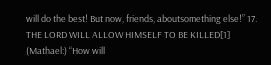will do the best! But now, friends, aboutsomething else!” 17. THE LORD WILL ALLOW HIMSELF TO BE KILLED[1] (Mathael:) “How will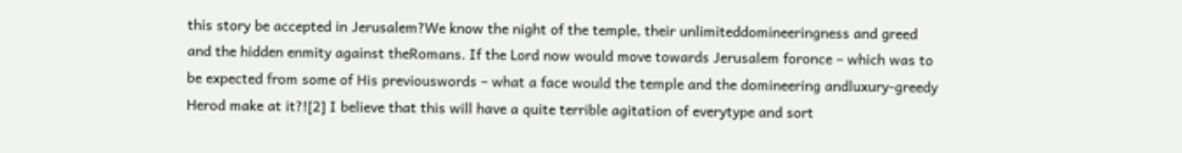this story be accepted in Jerusalem?We know the night of the temple, their unlimiteddomineeringness and greed and the hidden enmity against theRomans. If the Lord now would move towards Jerusalem foronce – which was to be expected from some of His previouswords – what a face would the temple and the domineering andluxury-greedy Herod make at it?![2] I believe that this will have a quite terrible agitation of everytype and sort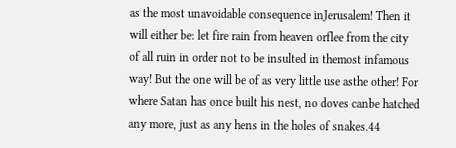as the most unavoidable consequence inJerusalem! Then it will either be: let fire rain from heaven orflee from the city of all ruin in order not to be insulted in themost infamous way! But the one will be of as very little use asthe other! For where Satan has once built his nest, no doves canbe hatched any more, just as any hens in the holes of snakes.44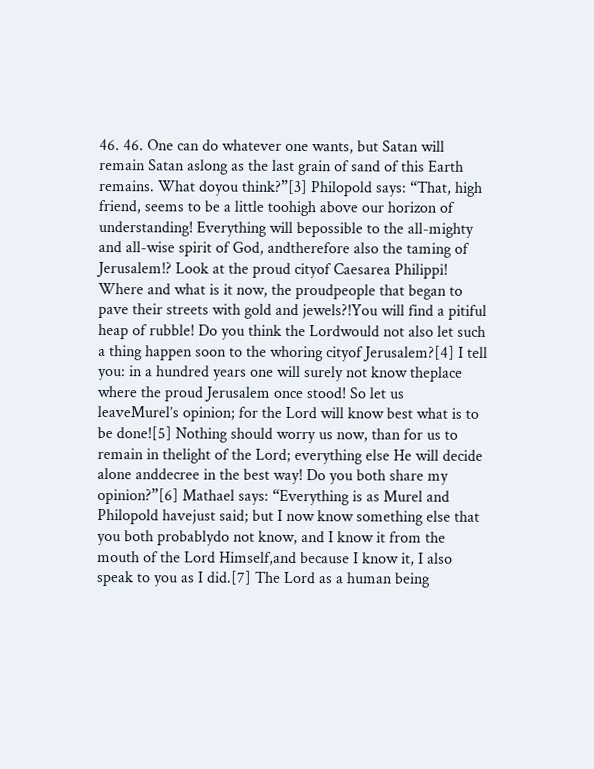46. 46. One can do whatever one wants, but Satan will remain Satan aslong as the last grain of sand of this Earth remains. What doyou think?”[3] Philopold says: “That, high friend, seems to be a little toohigh above our horizon of understanding! Everything will bepossible to the all-mighty and all-wise spirit of God, andtherefore also the taming of Jerusalem!? Look at the proud cityof Caesarea Philippi! Where and what is it now, the proudpeople that began to pave their streets with gold and jewels?!You will find a pitiful heap of rubble! Do you think the Lordwould not also let such a thing happen soon to the whoring cityof Jerusalem?[4] I tell you: in a hundred years one will surely not know theplace where the proud Jerusalem once stood! So let us leaveMurel’s opinion; for the Lord will know best what is to be done![5] Nothing should worry us now, than for us to remain in thelight of the Lord; everything else He will decide alone anddecree in the best way! Do you both share my opinion?”[6] Mathael says: “Everything is as Murel and Philopold havejust said; but I now know something else that you both probablydo not know, and I know it from the mouth of the Lord Himself,and because I know it, I also speak to you as I did.[7] The Lord as a human being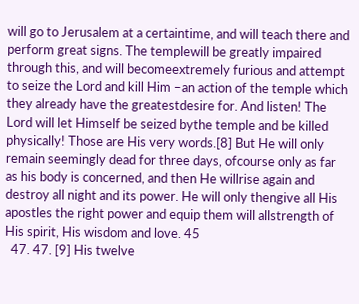will go to Jerusalem at a certaintime, and will teach there and perform great signs. The templewill be greatly impaired through this, and will becomeextremely furious and attempt to seize the Lord and kill Him –an action of the temple which they already have the greatestdesire for. And listen! The Lord will let Himself be seized bythe temple and be killed physically! Those are His very words.[8] But He will only remain seemingly dead for three days, ofcourse only as far as his body is concerned, and then He willrise again and destroy all night and its power. He will only thengive all His apostles the right power and equip them will allstrength of His spirit, His wisdom and love. 45
  47. 47. [9] His twelve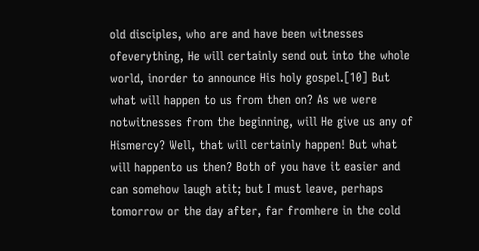old disciples, who are and have been witnesses ofeverything, He will certainly send out into the whole world, inorder to announce His holy gospel.[10] But what will happen to us from then on? As we were notwitnesses from the beginning, will He give us any of Hismercy? Well, that will certainly happen! But what will happento us then? Both of you have it easier and can somehow laugh atit; but I must leave, perhaps tomorrow or the day after, far fromhere in the cold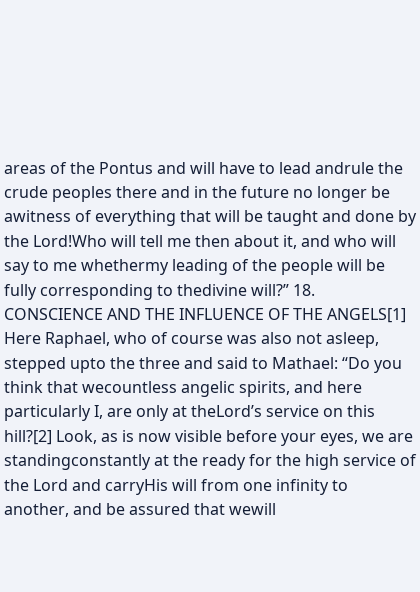areas of the Pontus and will have to lead andrule the crude peoples there and in the future no longer be awitness of everything that will be taught and done by the Lord!Who will tell me then about it, and who will say to me whethermy leading of the people will be fully corresponding to thedivine will?” 18. CONSCIENCE AND THE INFLUENCE OF THE ANGELS[1] Here Raphael, who of course was also not asleep, stepped upto the three and said to Mathael: “Do you think that wecountless angelic spirits, and here particularly I, are only at theLord’s service on this hill?[2] Look, as is now visible before your eyes, we are standingconstantly at the ready for the high service of the Lord and carryHis will from one infinity to another, and be assured that wewill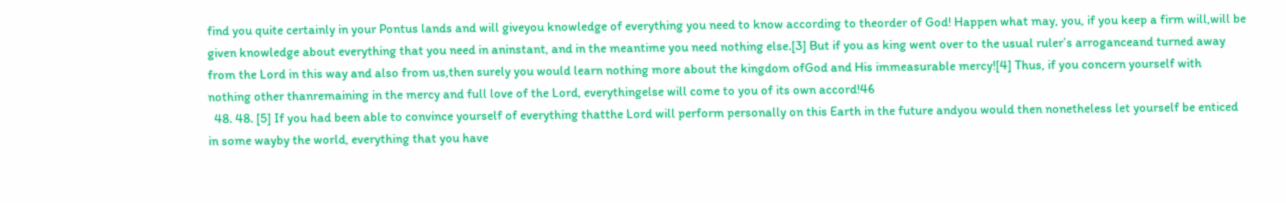find you quite certainly in your Pontus lands and will giveyou knowledge of everything you need to know according to theorder of God! Happen what may, you, if you keep a firm will,will be given knowledge about everything that you need in aninstant, and in the meantime you need nothing else.[3] But if you as king went over to the usual ruler’s arroganceand turned away from the Lord in this way and also from us,then surely you would learn nothing more about the kingdom ofGod and His immeasurable mercy![4] Thus, if you concern yourself with nothing other thanremaining in the mercy and full love of the Lord, everythingelse will come to you of its own accord!46
  48. 48. [5] If you had been able to convince yourself of everything thatthe Lord will perform personally on this Earth in the future andyou would then nonetheless let yourself be enticed in some wayby the world, everything that you have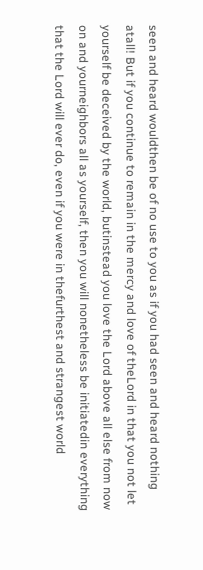seen and heard wouldthen be of no use to you as if you had seen and heard nothing atall! But if you continue to remain in the mercy and love of theLord in that you not let yourself be deceived by the world, butinstead you love the Lord above all else from now on and yourneighbors all as yourself, then you will nonetheless be initiatedin everything that the Lord will ever do, even if you were in thefurthest and strangest world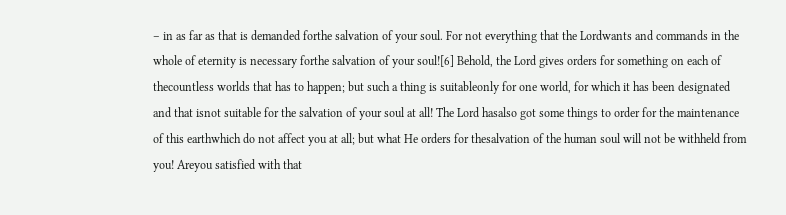– in as far as that is demanded forthe salvation of your soul. For not everything that the Lordwants and commands in the whole of eternity is necessary forthe salvation of your soul![6] Behold, the Lord gives orders for something on each of thecountless worlds that has to happen; but such a thing is suitableonly for one world, for which it has been designated and that isnot suitable for the salvation of your soul at all! The Lord hasalso got some things to order for the maintenance of this earthwhich do not affect you at all; but what He orders for thesalvation of the human soul will not be withheld from you! Areyou satisfied with that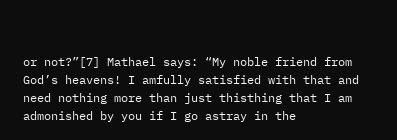or not?”[7] Mathael says: “My noble friend from God’s heavens! I amfully satisfied with that and need nothing more than just thisthing that I am admonished by you if I go astray in the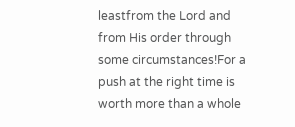leastfrom the Lord and from His order through some circumstances!For a push at the right time is worth more than a whole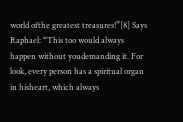world ofthe greatest treasures!”[8] Says Raphael: “This too would always happen without youdemanding it. For look, every person has a spiritual organ in hisheart, which always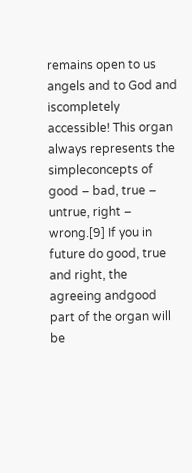remains open to us angels and to God and iscompletely accessible! This organ always represents the simpleconcepts of good – bad, true – untrue, right – wrong.[9] If you in future do good, true and right, the agreeing andgood part of the organ will be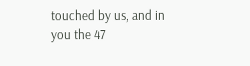touched by us, and in you the 47